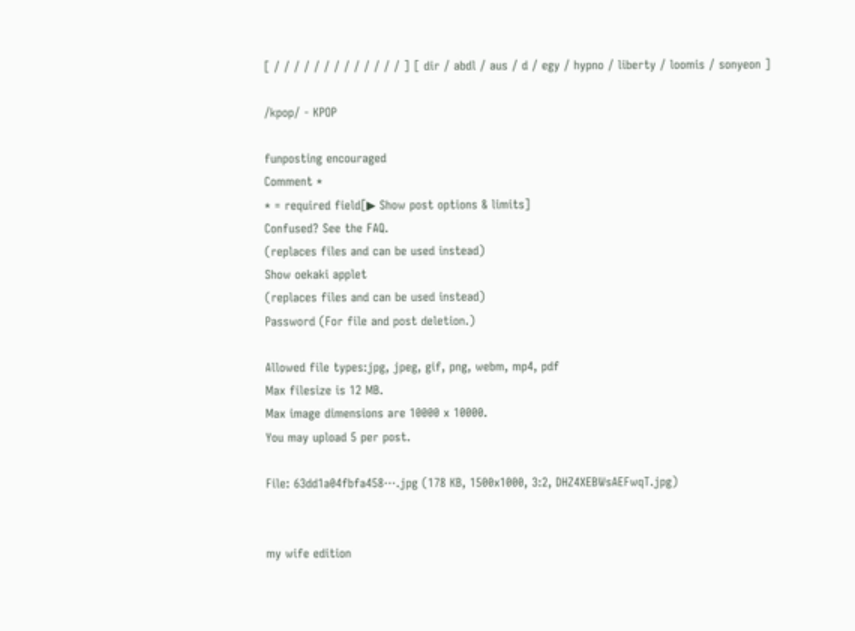[ / / / / / / / / / / / / / ] [ dir / abdl / aus / d / egy / hypno / liberty / loomis / sonyeon ]

/kpop/ - KPOP

funposting encouraged
Comment *
* = required field[▶ Show post options & limits]
Confused? See the FAQ.
(replaces files and can be used instead)
Show oekaki applet
(replaces files and can be used instead)
Password (For file and post deletion.)

Allowed file types:jpg, jpeg, gif, png, webm, mp4, pdf
Max filesize is 12 MB.
Max image dimensions are 10000 x 10000.
You may upload 5 per post.

File: 63dd1a04fbfa458⋯.jpg (178 KB, 1500x1000, 3:2, DHZ4XEBWsAEFwqT.jpg)


my wife edition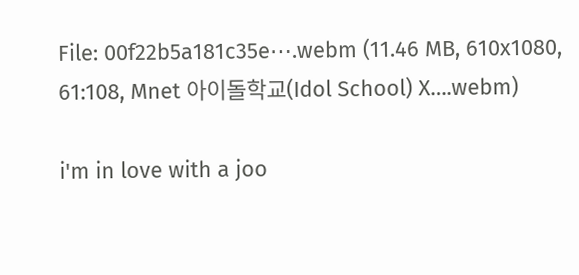File: 00f22b5a181c35e⋯.webm (11.46 MB, 610x1080, 61:108, Mnet 아이돌학교(Idol School) X….webm)

i'm in love with a joo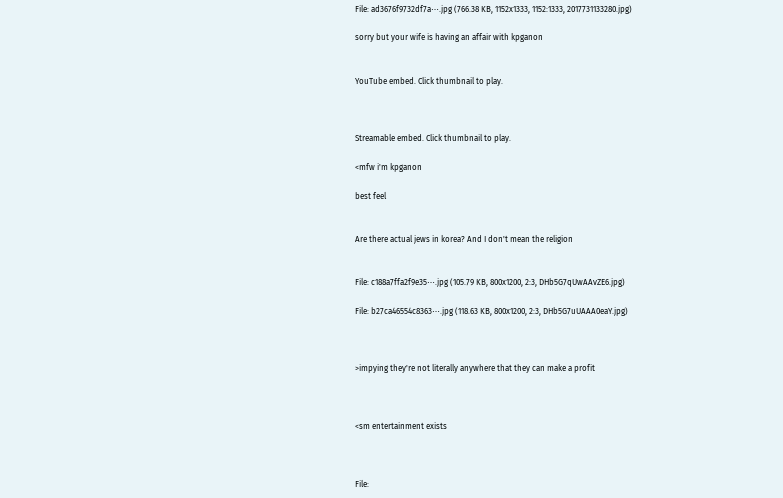File: ad3676f9732df7a⋯.jpg (766.38 KB, 1152x1333, 1152:1333, 2017731133280.jpg)

sorry but your wife is having an affair with kpganon


YouTube embed. Click thumbnail to play.



Streamable embed. Click thumbnail to play.

<mfw i'm kpganon

best feel


Are there actual jews in korea? And I don't mean the religion


File: c188a7ffa2f9e35⋯.jpg (105.79 KB, 800x1200, 2:3, DHb5G7qUwAAvZE6.jpg)

File: b27ca46554c8363⋯.jpg (118.63 KB, 800x1200, 2:3, DHb5G7uUAAA0eaY.jpg)



>impying they're not literally anywhere that they can make a profit



<sm entertainment exists



File: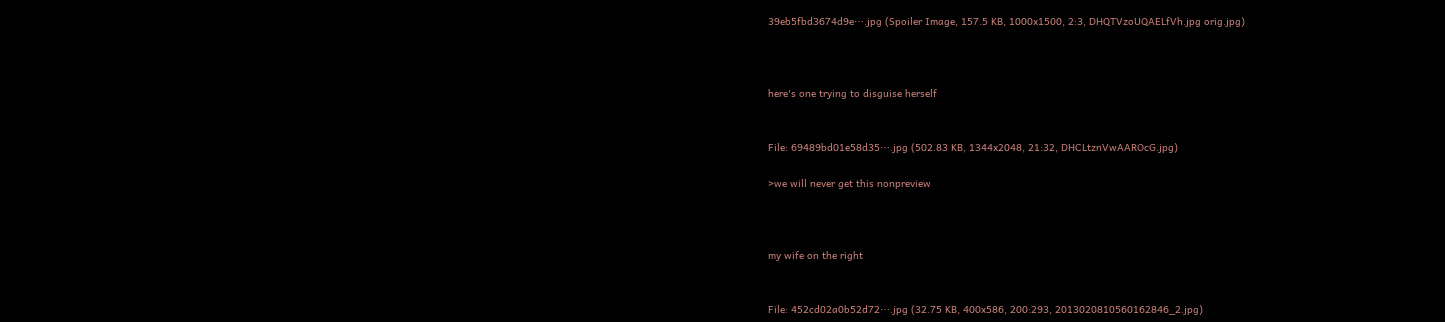39eb5fbd3674d9e⋯.jpg (Spoiler Image, 157.5 KB, 1000x1500, 2:3, DHQTVzoUQAELfVh.jpg orig.jpg)



here's one trying to disguise herself


File: 69489bd01e58d35⋯.jpg (502.83 KB, 1344x2048, 21:32, DHCLtznVwAAROcG.jpg)

>we will never get this nonpreview



my wife on the right


File: 452cd02a0b52d72⋯.jpg (32.75 KB, 400x586, 200:293, 2013020810560162846_2.jpg)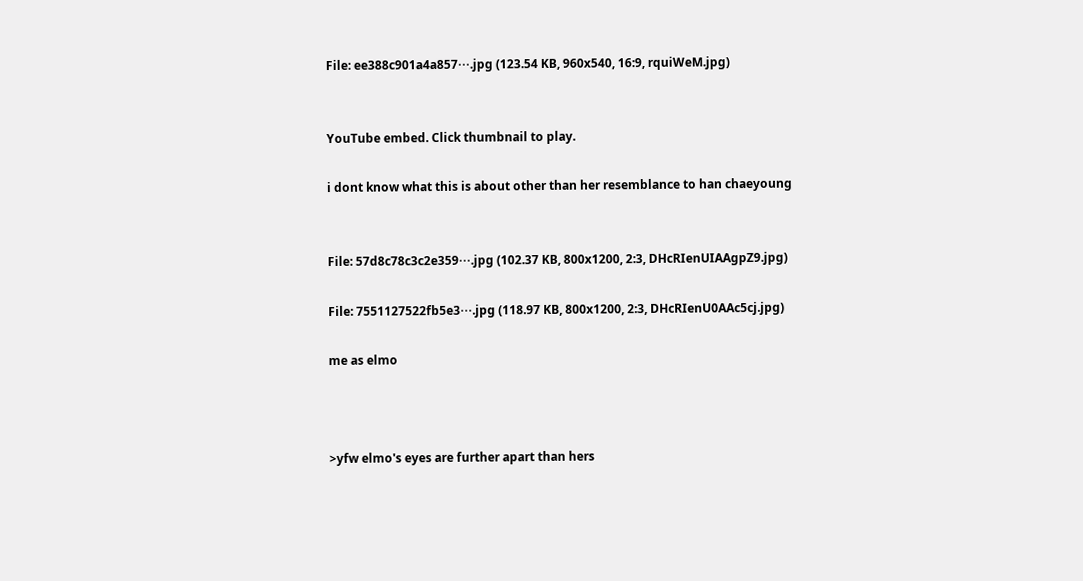File: ee388c901a4a857⋯.jpg (123.54 KB, 960x540, 16:9, rquiWeM.jpg)


YouTube embed. Click thumbnail to play.

i dont know what this is about other than her resemblance to han chaeyoung


File: 57d8c78c3c2e359⋯.jpg (102.37 KB, 800x1200, 2:3, DHcRIenUIAAgpZ9.jpg)

File: 7551127522fb5e3⋯.jpg (118.97 KB, 800x1200, 2:3, DHcRIenU0AAc5cj.jpg)

me as elmo



>yfw elmo's eyes are further apart than hers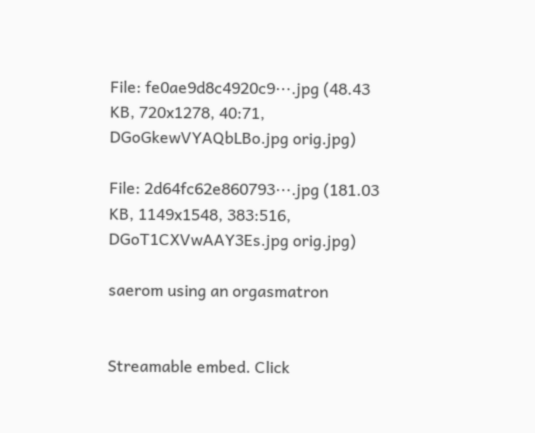File: fe0ae9d8c4920c9⋯.jpg (48.43 KB, 720x1278, 40:71, DGoGkewVYAQbLBo.jpg orig.jpg)

File: 2d64fc62e860793⋯.jpg (181.03 KB, 1149x1548, 383:516, DGoT1CXVwAAY3Es.jpg orig.jpg)

saerom using an orgasmatron


Streamable embed. Click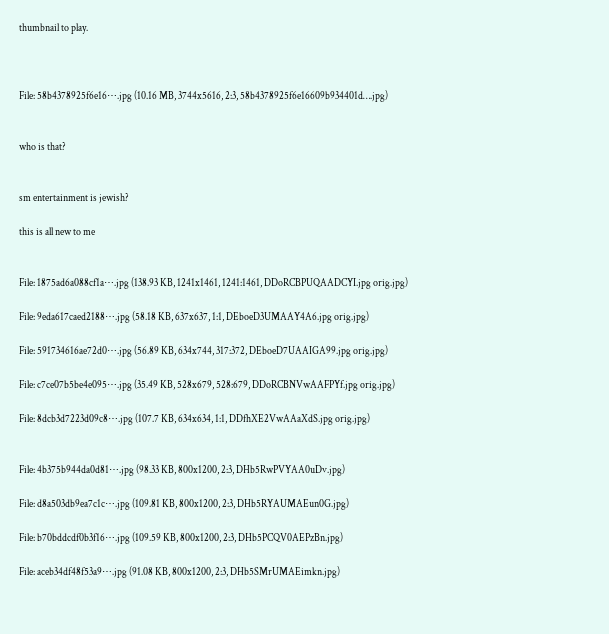thumbnail to play.



File: 58b4378925f6e16⋯.jpg (10.16 MB, 3744x5616, 2:3, 58b4378925f6e16609b934401d….jpg)


who is that?


sm entertainment is jewish?

this is all new to me


File: 1875ad6a088cf1a⋯.jpg (138.93 KB, 1241x1461, 1241:1461, DDoRCBPUQAADCYI.jpg orig.jpg)

File: 9eda617caed2188⋯.jpg (58.18 KB, 637x637, 1:1, DEboeD3UMAAY4A6.jpg orig.jpg)

File: 591734616ae72d0⋯.jpg (56.89 KB, 634x744, 317:372, DEboeD7UAAIGA99.jpg orig.jpg)

File: c7ce07b5be4e095⋯.jpg (35.49 KB, 528x679, 528:679, DDoRCBNVwAAFPYf.jpg orig.jpg)

File: 8dcb3d7223d09c8⋯.jpg (107.7 KB, 634x634, 1:1, DDfhXE2VwAAaXdS.jpg orig.jpg)


File: 4b375b944da0d81⋯.jpg (98.33 KB, 800x1200, 2:3, DHb5RwPVYAA0uDv.jpg)

File: d8a503db9ea7c1c⋯.jpg (109.81 KB, 800x1200, 2:3, DHb5RYAUMAEun0G.jpg)

File: b70bddcdf0b3f16⋯.jpg (109.59 KB, 800x1200, 2:3, DHb5PCQV0AEPzBn.jpg)

File: aceb34df48f53a9⋯.jpg (91.08 KB, 800x1200, 2:3, DHb5SMrUMAEimkn.jpg)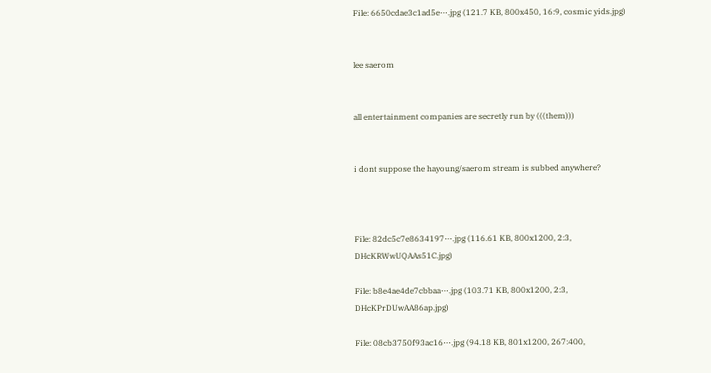File: 6650cdae3c1ad5e⋯.jpg (121.7 KB, 800x450, 16:9, cosmic yids.jpg)


lee saerom


all entertainment companies are secretly run by (((them)))


i dont suppose the hayoung/saerom stream is subbed anywhere?



File: 82dc5c7e8634197⋯.jpg (116.61 KB, 800x1200, 2:3, DHcKRWwUQAAs51C.jpg)

File: b8e4ae4de7cbbaa⋯.jpg (103.71 KB, 800x1200, 2:3, DHcKPrDUwAA86ap.jpg)

File: 08cb3750f93ac16⋯.jpg (94.18 KB, 801x1200, 267:400,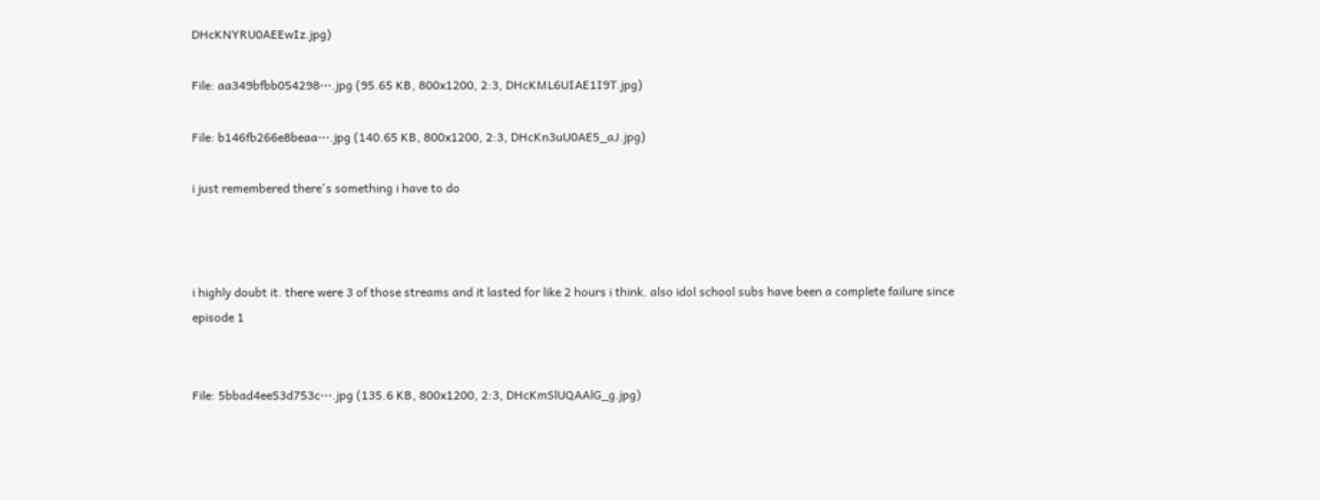DHcKNYRU0AEEwIz.jpg)

File: aa349bfbb054298⋯.jpg (95.65 KB, 800x1200, 2:3, DHcKML6UIAE1I9T.jpg)

File: b146fb266e8beaa⋯.jpg (140.65 KB, 800x1200, 2:3, DHcKn3uU0AE5_aJ.jpg)

i just remembered there's something i have to do



i highly doubt it. there were 3 of those streams and it lasted for like 2 hours i think. also idol school subs have been a complete failure since episode 1


File: 5bbad4ee53d753c⋯.jpg (135.6 KB, 800x1200, 2:3, DHcKmSlUQAAlG_g.jpg)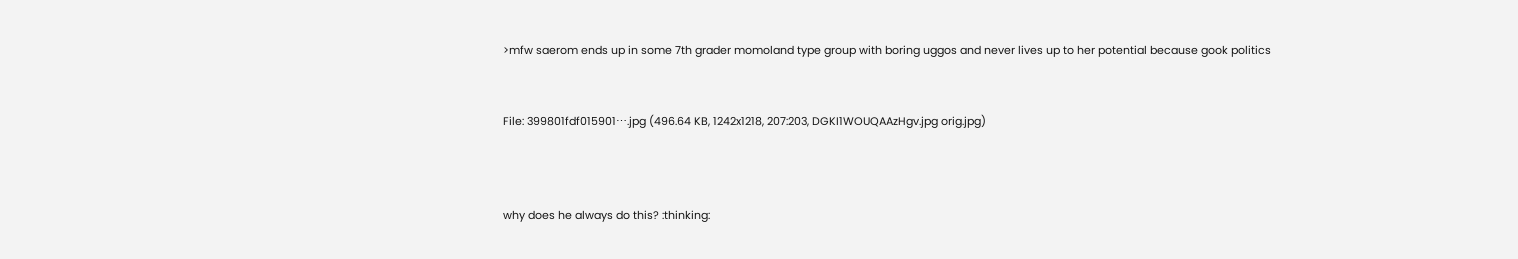>mfw saerom ends up in some 7th grader momoland type group with boring uggos and never lives up to her potential because gook politics


File: 399801fdf015901⋯.jpg (496.64 KB, 1242x1218, 207:203, DGKI1WOUQAAzHgv.jpg orig.jpg)



why does he always do this? :thinking: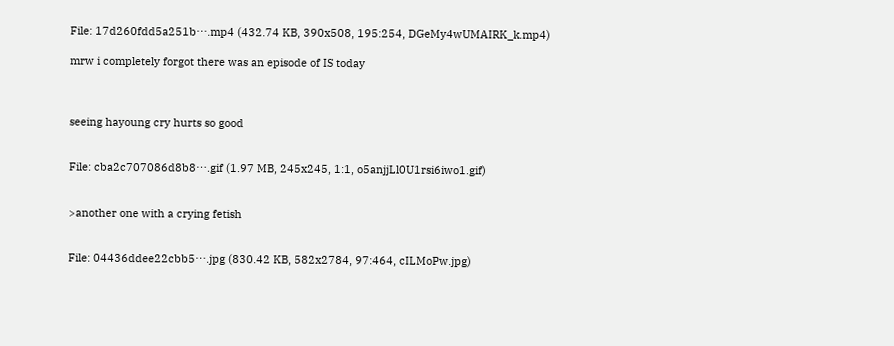File: 17d260fdd5a251b⋯.mp4 (432.74 KB, 390x508, 195:254, DGeMy4wUMAIRK_k.mp4)

mrw i completely forgot there was an episode of IS today



seeing hayoung cry hurts so good


File: cba2c707086d8b8⋯.gif (1.97 MB, 245x245, 1:1, o5anjjLl0U1rsi6iwo1.gif)


>another one with a crying fetish


File: 04436ddee22cbb5⋯.jpg (830.42 KB, 582x2784, 97:464, cILMoPw.jpg)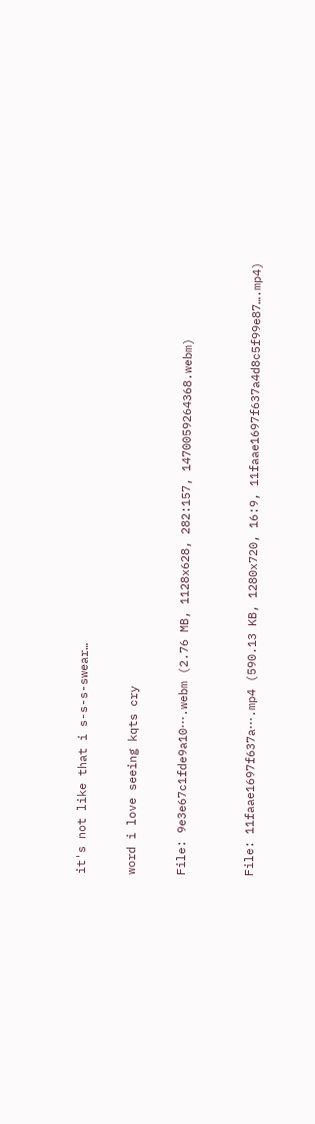it's not like that i s-s-s-swear…


word i love seeing kqts cry


File: 9e3e67c1fde9a10⋯.webm (2.76 MB, 1128x628, 282:157, 1470059264368.webm)



File: 11faae1697f637a⋯.mp4 (590.13 KB, 1280x720, 16:9, 11faae1697f637a4d8c5f99e87….mp4)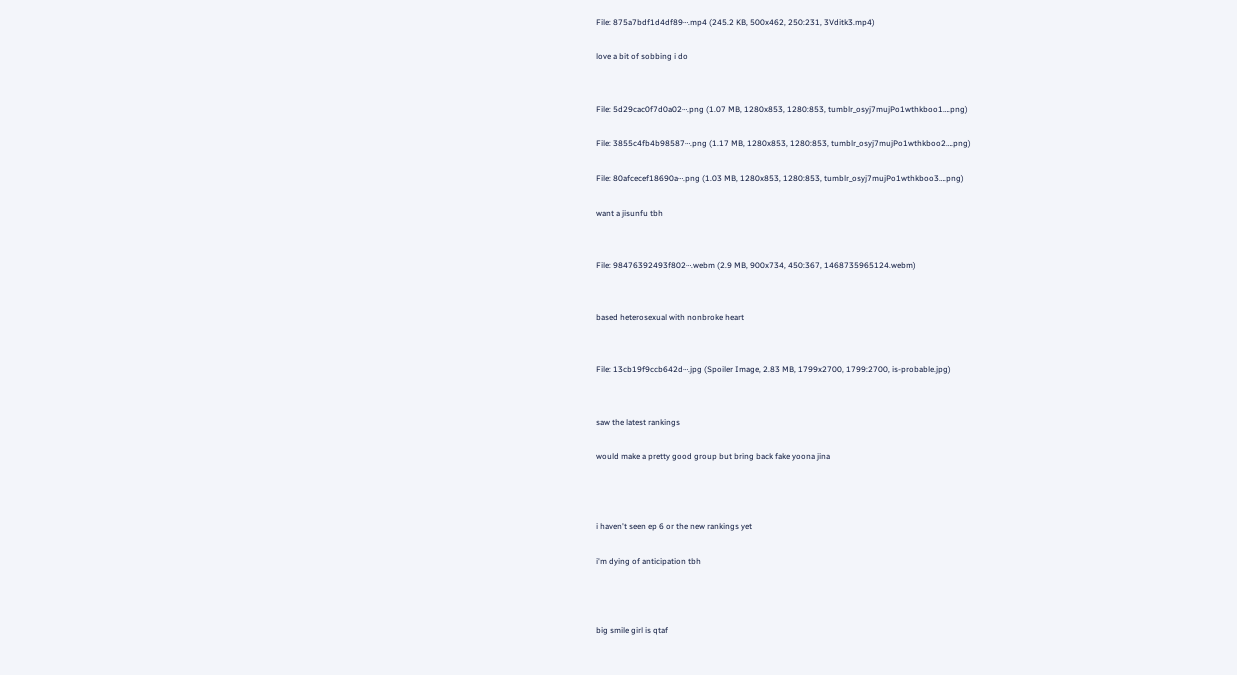File: 875a7bdf1d4df89⋯.mp4 (245.2 KB, 500x462, 250:231, 3Vditk3.mp4)

love a bit of sobbing i do


File: 5d29cac0f7d0a02⋯.png (1.07 MB, 1280x853, 1280:853, tumblr_osyj7mujPo1wthkboo1….png)

File: 3855c4fb4b98587⋯.png (1.17 MB, 1280x853, 1280:853, tumblr_osyj7mujPo1wthkboo2….png)

File: 80afcecef18690a⋯.png (1.03 MB, 1280x853, 1280:853, tumblr_osyj7mujPo1wthkboo3….png)

want a jisunfu tbh


File: 98476392493f802⋯.webm (2.9 MB, 900x734, 450:367, 1468735965124.webm)


based heterosexual with nonbroke heart


File: 13cb19f9ccb642d⋯.jpg (Spoiler Image, 2.83 MB, 1799x2700, 1799:2700, is-probable.jpg)


saw the latest rankings

would make a pretty good group but bring back fake yoona jina



i haven't seen ep 6 or the new rankings yet

i'm dying of anticipation tbh



big smile girl is qtaf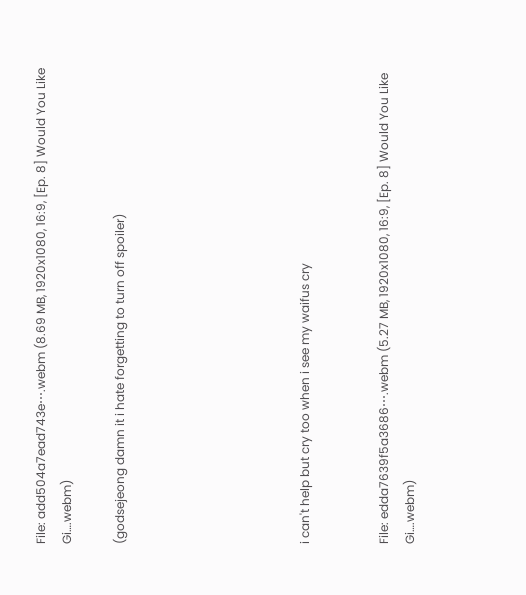File: add504a7ead743e⋯.webm (8.69 MB, 1920x1080, 16:9, [Ep. 8] Would You Like Gi….webm)

(godsejeong damn it i hate forgetting to turn off spoiler)






i can't help but cry too when i see my waifus cry


File: edda7639f5a3686⋯.webm (5.27 MB, 1920x1080, 16:9, [Ep. 8] Would You Like Gi….webm)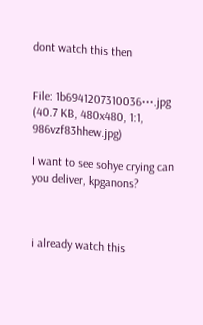dont watch this then


File: 1b6941207310036⋯.jpg (40.7 KB, 480x480, 1:1, 986vzf83hhew.jpg)

I want to see sohye crying can you deliver, kpganons?



i already watch this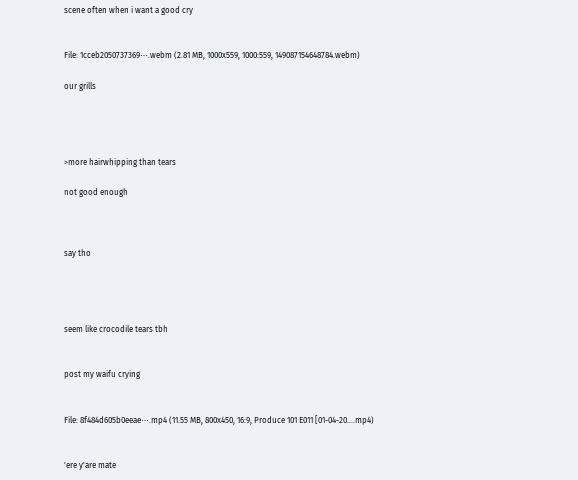scene often when i want a good cry


File: 1cceb2050737369⋯.webm (2.81 MB, 1000x559, 1000:559, 149087154648784.webm)

our grills




>more hairwhipping than tears

not good enough



say tho




seem like crocodile tears tbh


post my waifu crying


File: 8f484d605b0eeae⋯.mp4 (11.55 MB, 800x450, 16:9, Produce 101 E011 [01-04-20….mp4)


'ere y'are mate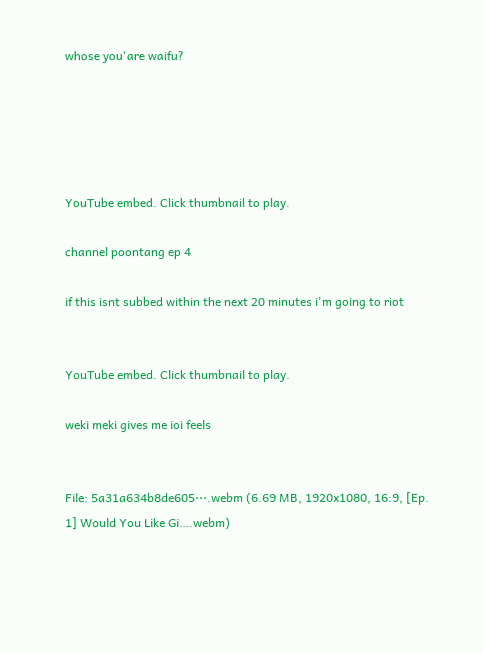whose you'are waifu?





YouTube embed. Click thumbnail to play.

channel poontang ep 4

if this isnt subbed within the next 20 minutes i'm going to riot


YouTube embed. Click thumbnail to play.

weki meki gives me ioi feels


File: 5a31a634b8de605⋯.webm (6.69 MB, 1920x1080, 16:9, [Ep. 1] Would You Like Gi….webm)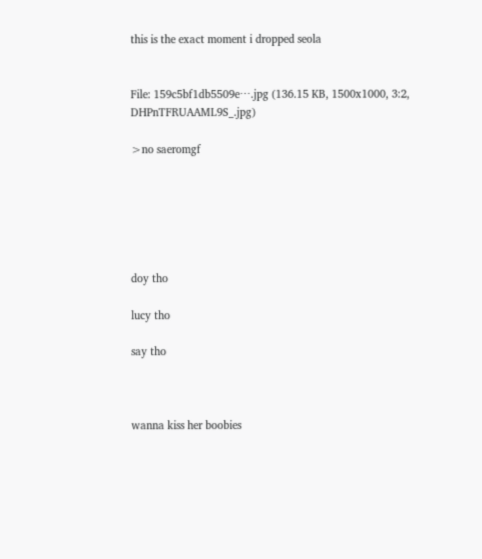this is the exact moment i dropped seola


File: 159c5bf1db5509e⋯.jpg (136.15 KB, 1500x1000, 3:2, DHPnTFRUAAML9S_.jpg)

>no saeromgf






doy tho

lucy tho

say tho



wanna kiss her boobies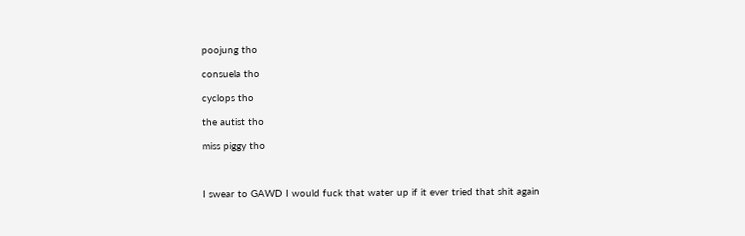poojung tho

consuela tho

cyclops tho

the autist tho

miss piggy tho



I swear to GAWD I would fuck that water up if it ever tried that shit again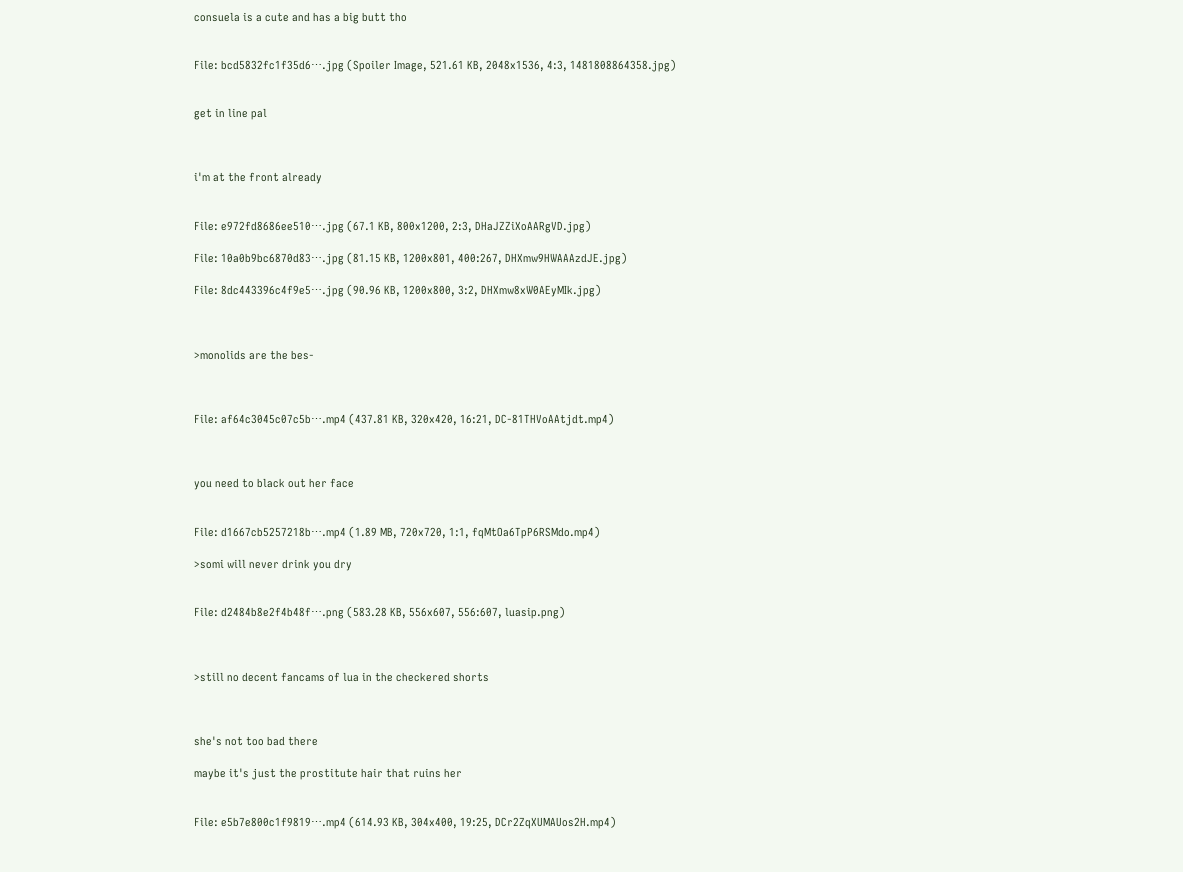consuela is a cute and has a big butt tho


File: bcd5832fc1f35d6⋯.jpg (Spoiler Image, 521.61 KB, 2048x1536, 4:3, 1481808864358.jpg)


get in line pal



i'm at the front already


File: e972fd8686ee510⋯.jpg (67.1 KB, 800x1200, 2:3, DHaJZZiXoAARgVD.jpg)

File: 10a0b9bc6870d83⋯.jpg (81.15 KB, 1200x801, 400:267, DHXmw9HWAAAzdJE.jpg)

File: 8dc443396c4f9e5⋯.jpg (90.96 KB, 1200x800, 3:2, DHXmw8xW0AEyMIk.jpg)



>monolids are the bes-



File: af64c3045c07c5b⋯.mp4 (437.81 KB, 320x420, 16:21, DC-81THVoAAtjdt.mp4)



you need to black out her face


File: d1667cb5257218b⋯.mp4 (1.89 MB, 720x720, 1:1, fqMtOa6TpP6RSMdo.mp4)

>somi will never drink you dry


File: d2484b8e2f4b48f⋯.png (583.28 KB, 556x607, 556:607, luasip.png)



>still no decent fancams of lua in the checkered shorts



she's not too bad there

maybe it's just the prostitute hair that ruins her


File: e5b7e800c1f9819⋯.mp4 (614.93 KB, 304x400, 19:25, DCr2ZqXUMAUos2H.mp4)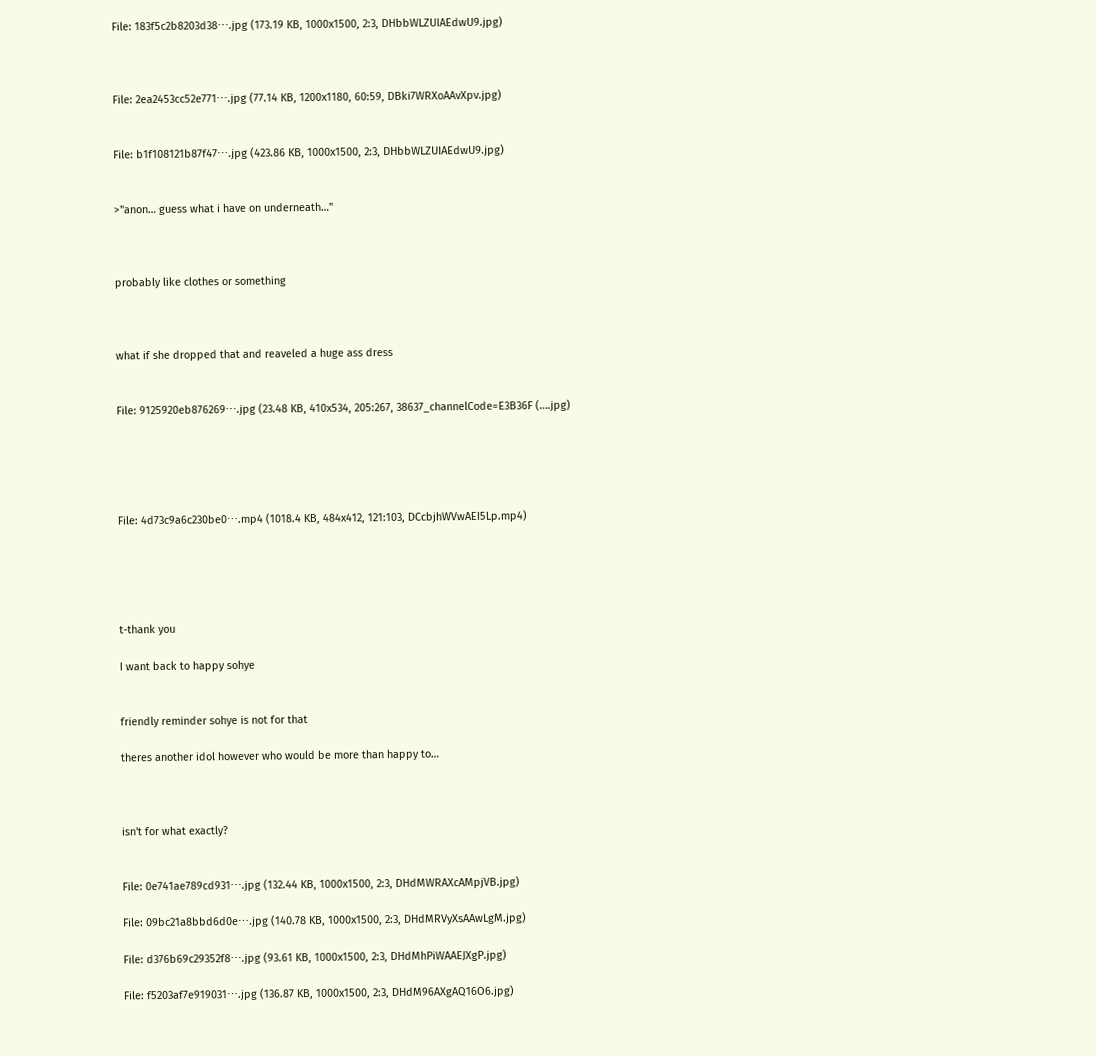File: 183f5c2b8203d38⋯.jpg (173.19 KB, 1000x1500, 2:3, DHbbWLZUIAEdwU9.jpg)



File: 2ea2453cc52e771⋯.jpg (77.14 KB, 1200x1180, 60:59, DBki7WRXoAAvXpv.jpg)


File: b1f108121b87f47⋯.jpg (423.86 KB, 1000x1500, 2:3, DHbbWLZUIAEdwU9.jpg)


>"anon… guess what i have on underneath…"



probably like clothes or something



what if she dropped that and reaveled a huge ass dress


File: 9125920eb876269⋯.jpg (23.48 KB, 410x534, 205:267, 38637_channelCode=E3B36F (….jpg)





File: 4d73c9a6c230be0⋯.mp4 (1018.4 KB, 484x412, 121:103, DCcbjhWVwAEI5Lp.mp4)





t-thank you

I want back to happy sohye


friendly reminder sohye is not for that

theres another idol however who would be more than happy to…



isn't for what exactly?


File: 0e741ae789cd931⋯.jpg (132.44 KB, 1000x1500, 2:3, DHdMWRAXcAMpjVB.jpg)

File: 09bc21a8bbd6d0e⋯.jpg (140.78 KB, 1000x1500, 2:3, DHdMRVyXsAAwLgM.jpg)

File: d376b69c29352f8⋯.jpg (93.61 KB, 1000x1500, 2:3, DHdMhPiWAAEJXgP.jpg)

File: f5203af7e919031⋯.jpg (136.87 KB, 1000x1500, 2:3, DHdM96AXgAQ16O6.jpg)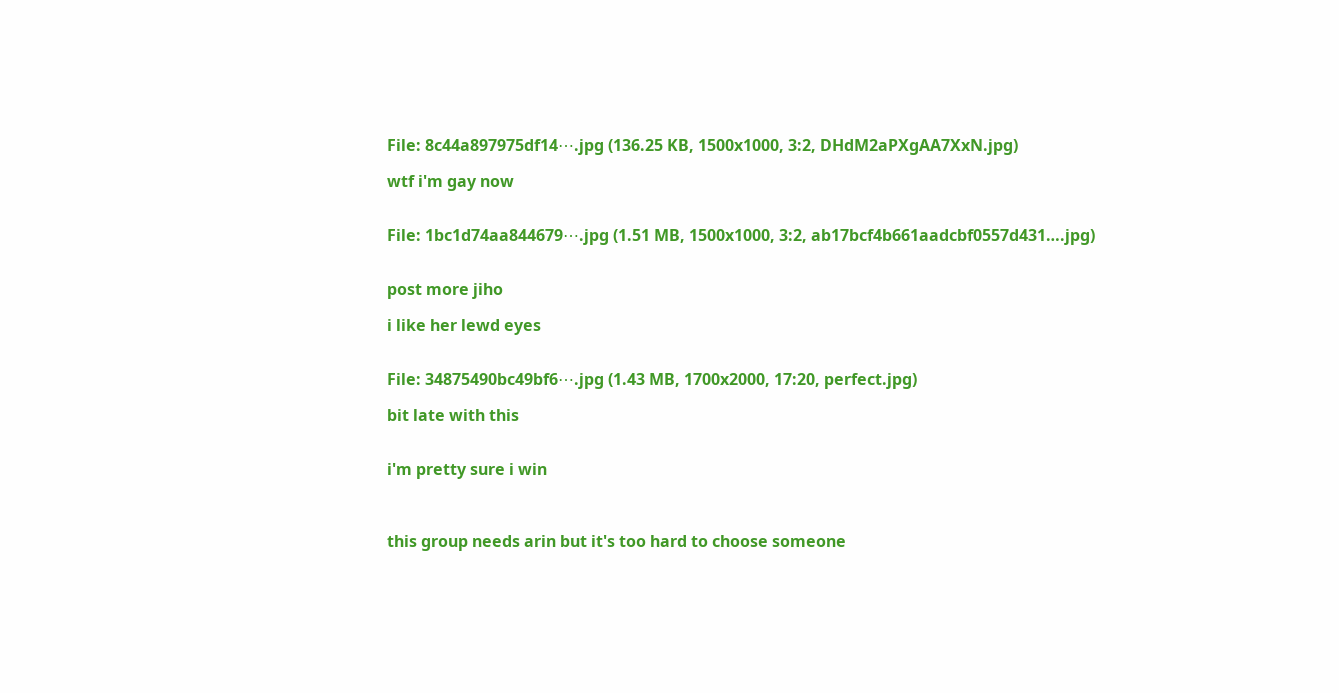File: 8c44a897975df14⋯.jpg (136.25 KB, 1500x1000, 3:2, DHdM2aPXgAA7XxN.jpg)

wtf i'm gay now


File: 1bc1d74aa844679⋯.jpg (1.51 MB, 1500x1000, 3:2, ab17bcf4b661aadcbf0557d431….jpg)


post more jiho

i like her lewd eyes


File: 34875490bc49bf6⋯.jpg (1.43 MB, 1700x2000, 17:20, perfect.jpg)

bit late with this


i'm pretty sure i win



this group needs arin but it's too hard to choose someone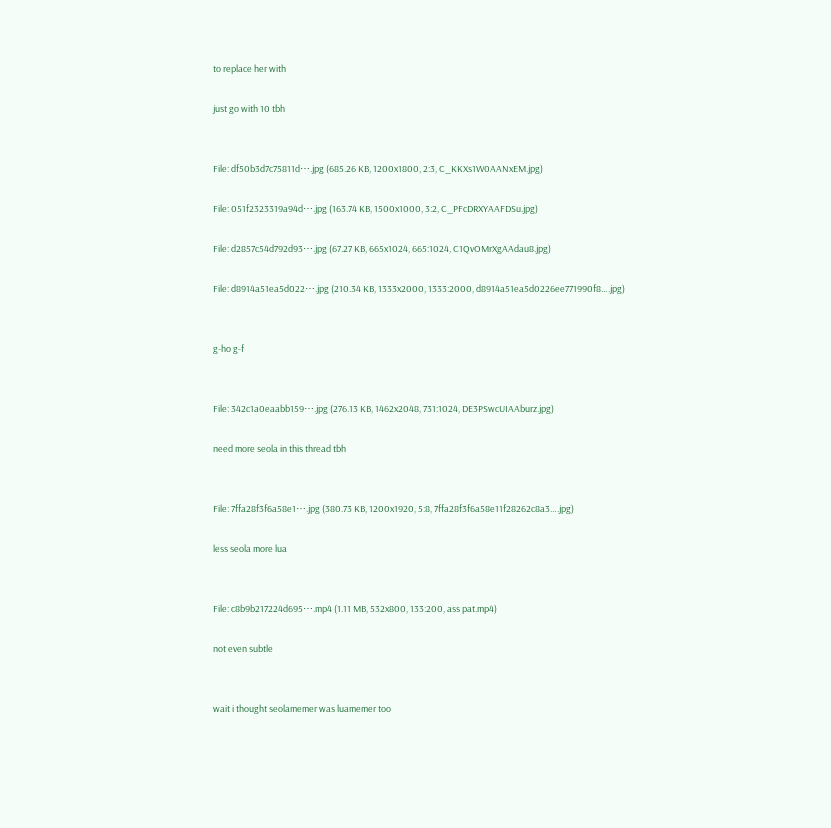to replace her with

just go with 10 tbh


File: df50b3d7c75811d⋯.jpg (685.26 KB, 1200x1800, 2:3, C_KKXs1W0AANxEM.jpg)

File: 051f2323319a94d⋯.jpg (163.74 KB, 1500x1000, 3:2, C_PFcDRXYAAFDSu.jpg)

File: d2857c54d792d93⋯.jpg (67.27 KB, 665x1024, 665:1024, C1QvOMrXgAAdau8.jpg)

File: d8914a51ea5d022⋯.jpg (210.34 KB, 1333x2000, 1333:2000, d8914a51ea5d0226ee771990f8….jpg)


g-ho g-f


File: 342c1a0eaabb159⋯.jpg (276.13 KB, 1462x2048, 731:1024, DE3PSwcUIAAburz.jpg)

need more seola in this thread tbh


File: 7ffa28f3f6a58e1⋯.jpg (380.73 KB, 1200x1920, 5:8, 7ffa28f3f6a58e11f28262c8a3….jpg)

less seola more lua


File: c8b9b217224d695⋯.mp4 (1.11 MB, 532x800, 133:200, ass pat.mp4)

not even subtle


wait i thought seolamemer was luamemer too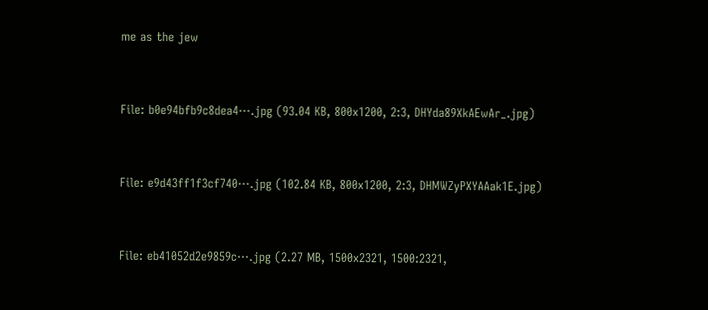me as the jew


File: b0e94bfb9c8dea4⋯.jpg (93.04 KB, 800x1200, 2:3, DHYda89XkAEwAr_.jpg)


File: e9d43ff1f3cf740⋯.jpg (102.84 KB, 800x1200, 2:3, DHMWZyPXYAAak1E.jpg)


File: eb41052d2e9859c⋯.jpg (2.27 MB, 1500x2321, 1500:2321,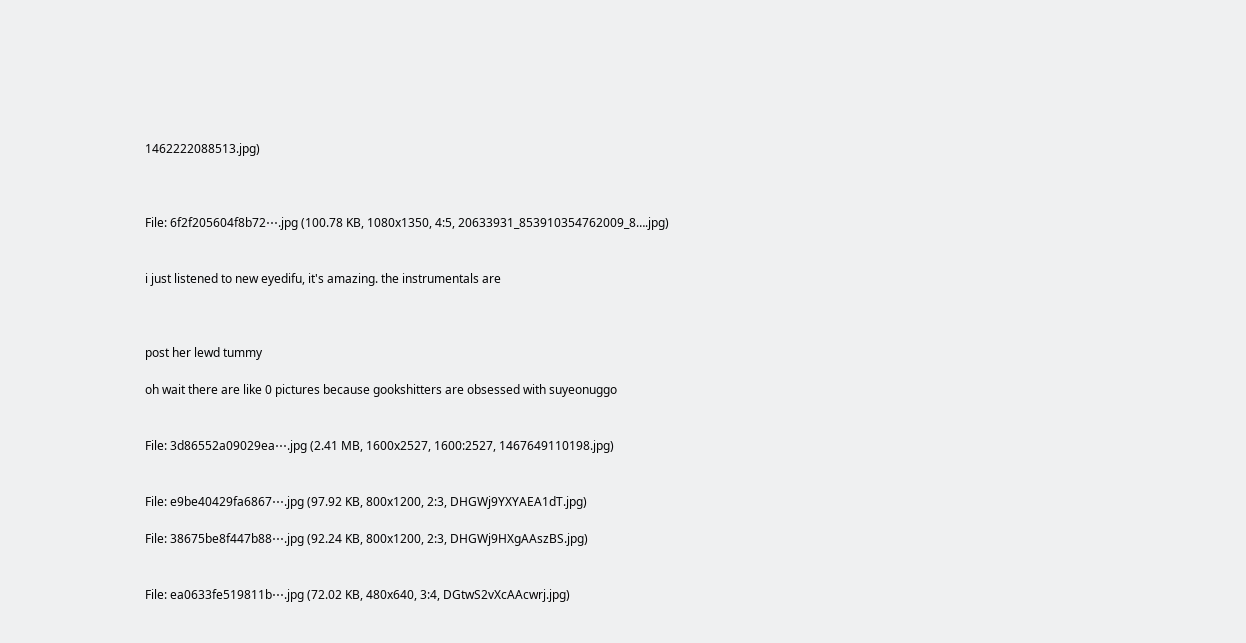1462222088513.jpg)



File: 6f2f205604f8b72⋯.jpg (100.78 KB, 1080x1350, 4:5, 20633931_853910354762009_8….jpg)


i just listened to new eyedifu, it's amazing. the instrumentals are



post her lewd tummy

oh wait there are like 0 pictures because gookshitters are obsessed with suyeonuggo


File: 3d86552a09029ea⋯.jpg (2.41 MB, 1600x2527, 1600:2527, 1467649110198.jpg)


File: e9be40429fa6867⋯.jpg (97.92 KB, 800x1200, 2:3, DHGWj9YXYAEA1dT.jpg)

File: 38675be8f447b88⋯.jpg (92.24 KB, 800x1200, 2:3, DHGWj9HXgAAszBS.jpg)


File: ea0633fe519811b⋯.jpg (72.02 KB, 480x640, 3:4, DGtwS2vXcAAcwrj.jpg)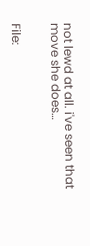not lewd at all. i've seen that move she does…


File: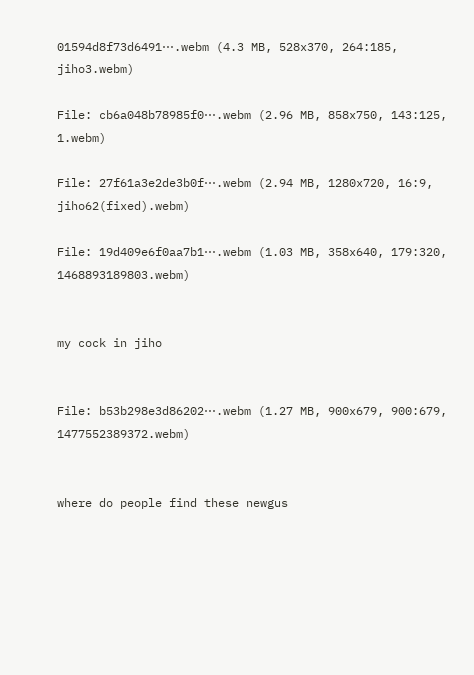01594d8f73d6491⋯.webm (4.3 MB, 528x370, 264:185, jiho3.webm)

File: cb6a048b78985f0⋯.webm (2.96 MB, 858x750, 143:125, 1.webm)

File: 27f61a3e2de3b0f⋯.webm (2.94 MB, 1280x720, 16:9, jiho62(fixed).webm)

File: 19d409e6f0aa7b1⋯.webm (1.03 MB, 358x640, 179:320, 1468893189803.webm)


my cock in jiho


File: b53b298e3d86202⋯.webm (1.27 MB, 900x679, 900:679, 1477552389372.webm)


where do people find these newgus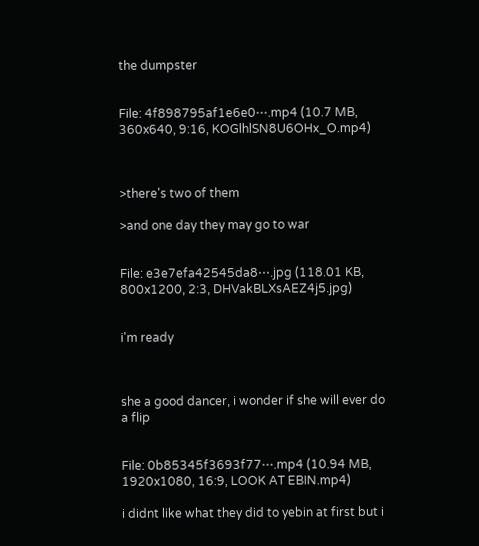the dumpster


File: 4f898795af1e6e0⋯.mp4 (10.7 MB, 360x640, 9:16, KOGlhlSN8U6OHx_O.mp4)



>there's two of them

>and one day they may go to war


File: e3e7efa42545da8⋯.jpg (118.01 KB, 800x1200, 2:3, DHVakBLXsAEZ4j5.jpg)


i'm ready



she a good dancer, i wonder if she will ever do a flip


File: 0b85345f3693f77⋯.mp4 (10.94 MB, 1920x1080, 16:9, LOOK AT EBIN.mp4)

i didnt like what they did to yebin at first but i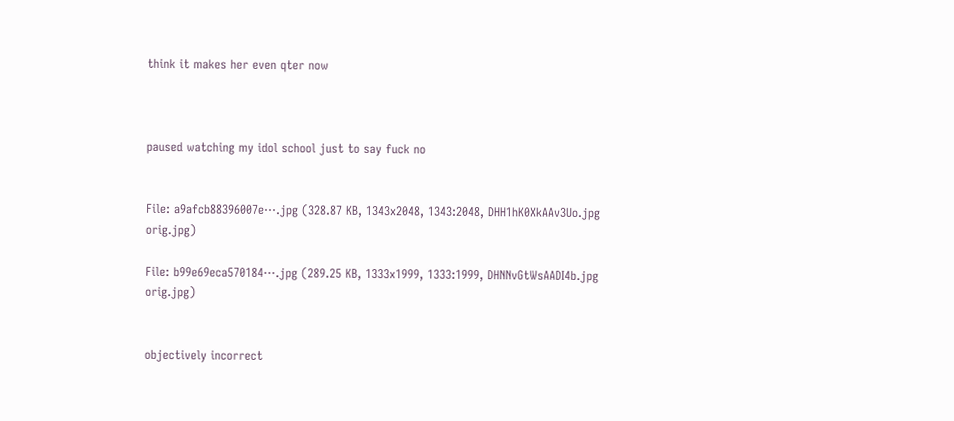think it makes her even qter now



paused watching my idol school just to say fuck no


File: a9afcb88396007e⋯.jpg (328.87 KB, 1343x2048, 1343:2048, DHH1hK0XkAAv3Uo.jpg orig.jpg)

File: b99e69eca570184⋯.jpg (289.25 KB, 1333x1999, 1333:1999, DHNNvGtWsAADI4b.jpg orig.jpg)


objectively incorrect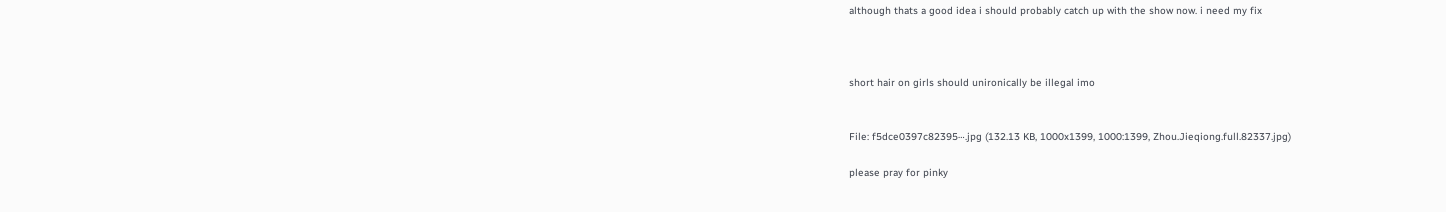although thats a good idea i should probably catch up with the show now. i need my fix



short hair on girls should unironically be illegal imo


File: f5dce0397c82395⋯.jpg (132.13 KB, 1000x1399, 1000:1399, Zhou.Jieqiong.full.82337.jpg)

please pray for pinky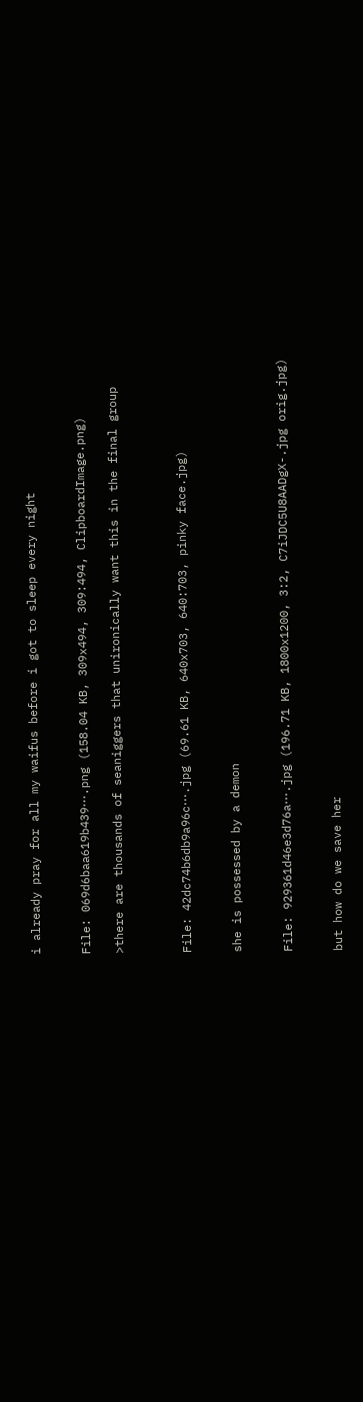i already pray for all my waifus before i got to sleep every night


File: 069d6baa619b439⋯.png (158.04 KB, 309x494, 309:494, ClipboardImage.png)

>there are thousands of seaniggers that unironically want this in the final group



File: 42dc74b6db9a96c⋯.jpg (69.61 KB, 640x703, 640:703, pinky face.jpg)


she is possessed by a demon


File: 929361d46e3d76a⋯.jpg (196.71 KB, 1800x1200, 3:2, C7iJDC5U8AADgX-.jpg orig.jpg)


but how do we save her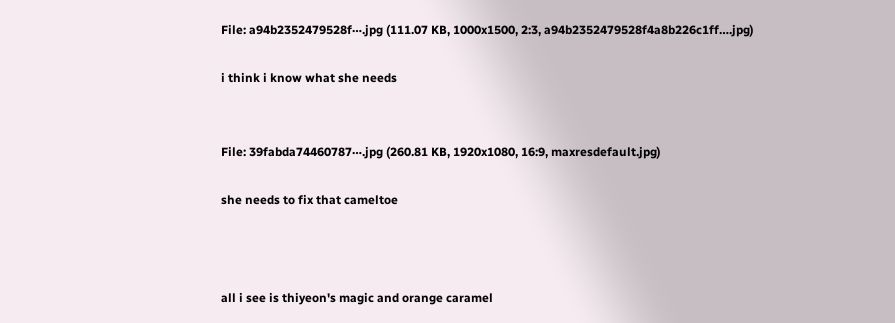File: a94b2352479528f⋯.jpg (111.07 KB, 1000x1500, 2:3, a94b2352479528f4a8b226c1ff….jpg)

i think i know what she needs


File: 39fabda74460787⋯.jpg (260.81 KB, 1920x1080, 16:9, maxresdefault.jpg)

she needs to fix that cameltoe



all i see is thiyeon's magic and orange caramel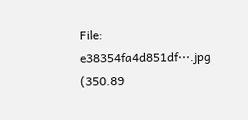File: e38354fa4d851df⋯.jpg (350.89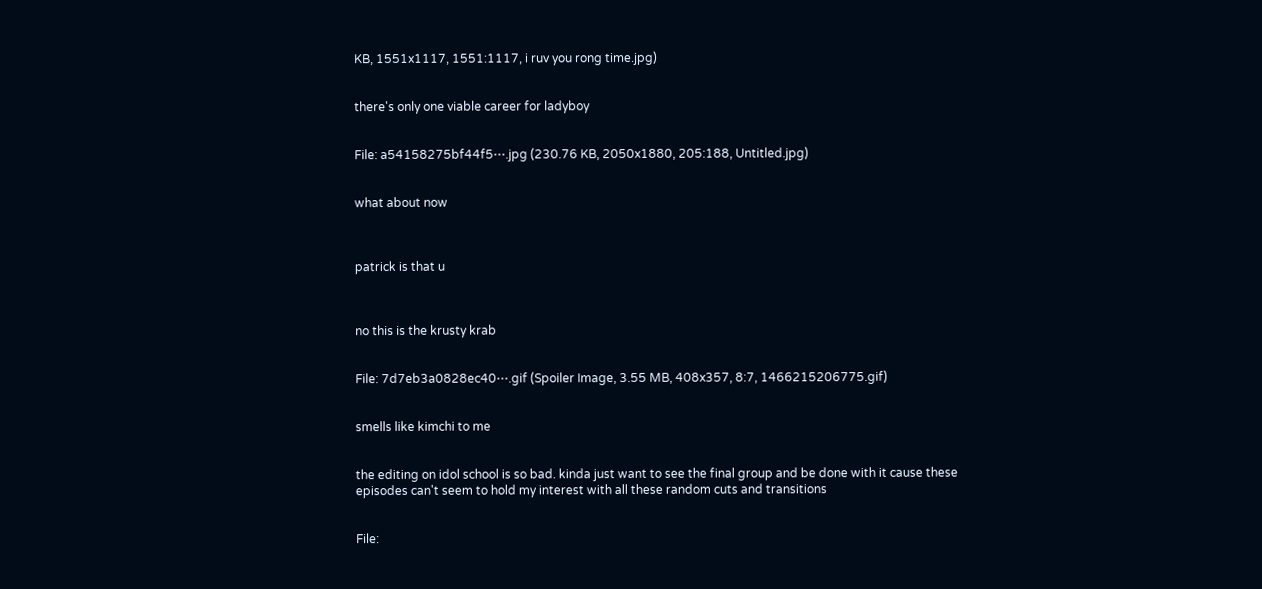KB, 1551x1117, 1551:1117, i ruv you rong time.jpg)


there's only one viable career for ladyboy


File: a54158275bf44f5⋯.jpg (230.76 KB, 2050x1880, 205:188, Untitled.jpg)


what about now



patrick is that u



no this is the krusty krab


File: 7d7eb3a0828ec40⋯.gif (Spoiler Image, 3.55 MB, 408x357, 8:7, 1466215206775.gif)


smells like kimchi to me


the editing on idol school is so bad. kinda just want to see the final group and be done with it cause these episodes can't seem to hold my interest with all these random cuts and transitions


File: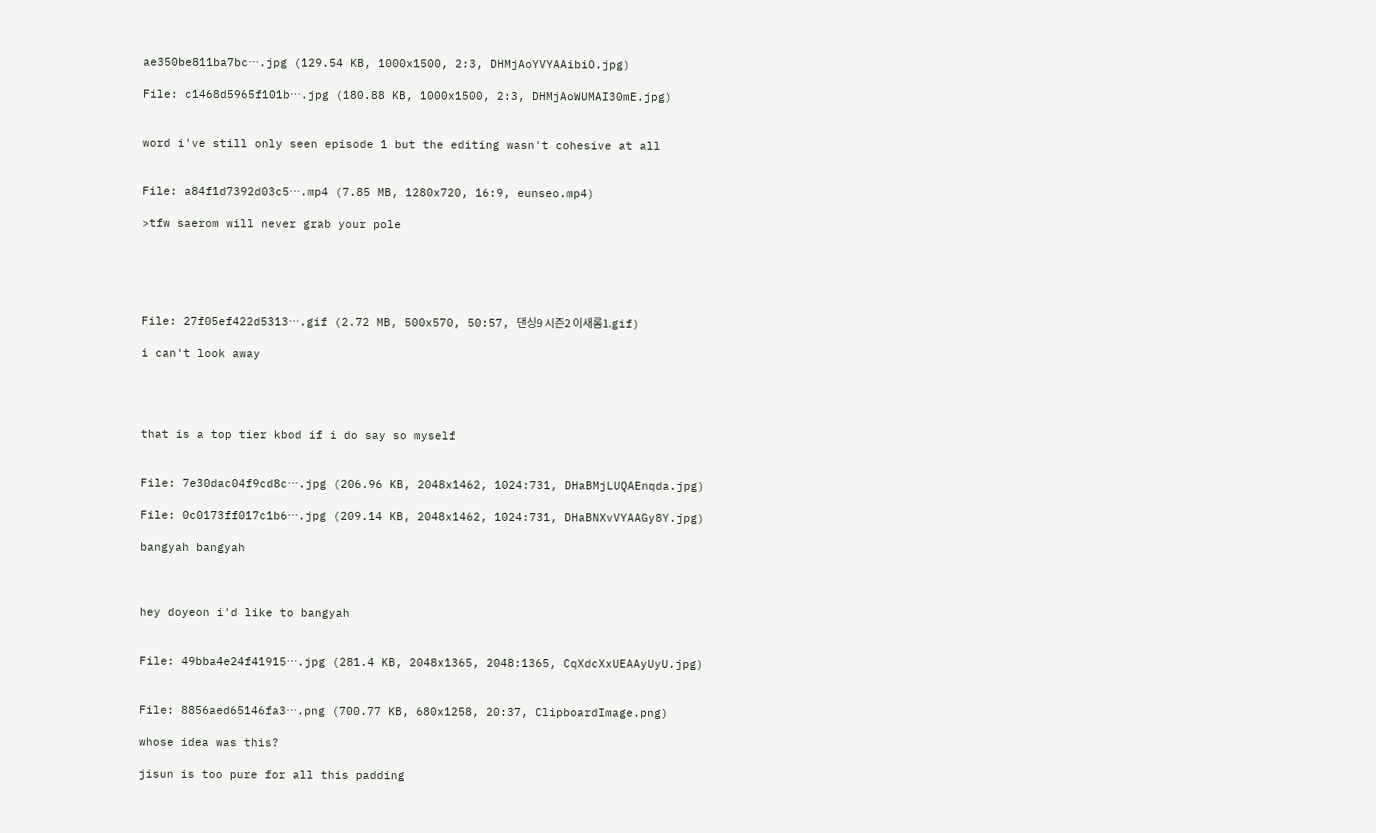ae350be811ba7bc⋯.jpg (129.54 KB, 1000x1500, 2:3, DHMjAoYVYAAibiO.jpg)

File: c1468d5965f101b⋯.jpg (180.88 KB, 1000x1500, 2:3, DHMjAoWUMAI30mE.jpg)


word i've still only seen episode 1 but the editing wasn't cohesive at all


File: a84f1d7392d03c5⋯.mp4 (7.85 MB, 1280x720, 16:9, eunseo.mp4)

>tfw saerom will never grab your pole





File: 27f05ef422d5313⋯.gif (2.72 MB, 500x570, 50:57, 댄싱9 시즌2 이새롬1.gif)

i can't look away




that is a top tier kbod if i do say so myself


File: 7e30dac04f9cd8c⋯.jpg (206.96 KB, 2048x1462, 1024:731, DHaBMjLUQAEnqda.jpg)

File: 0c0173ff017c1b6⋯.jpg (209.14 KB, 2048x1462, 1024:731, DHaBNXvVYAAGy8Y.jpg)

bangyah bangyah



hey doyeon i'd like to bangyah


File: 49bba4e24f41915⋯.jpg (281.4 KB, 2048x1365, 2048:1365, CqXdcXxUEAAyUyU.jpg)


File: 8856aed65146fa3⋯.png (700.77 KB, 680x1258, 20:37, ClipboardImage.png)

whose idea was this?

jisun is too pure for all this padding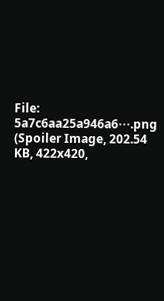File: 5a7c6aa25a946a6⋯.png (Spoiler Image, 202.54 KB, 422x420,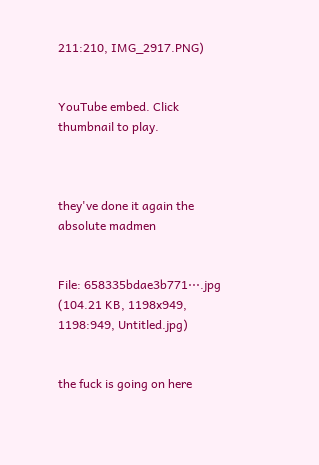211:210, IMG_2917.PNG)


YouTube embed. Click thumbnail to play.



they've done it again the absolute madmen


File: 658335bdae3b771⋯.jpg (104.21 KB, 1198x949, 1198:949, Untitled.jpg)


the fuck is going on here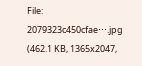File: 2079323c450cfae⋯.jpg (462.1 KB, 1365x2047,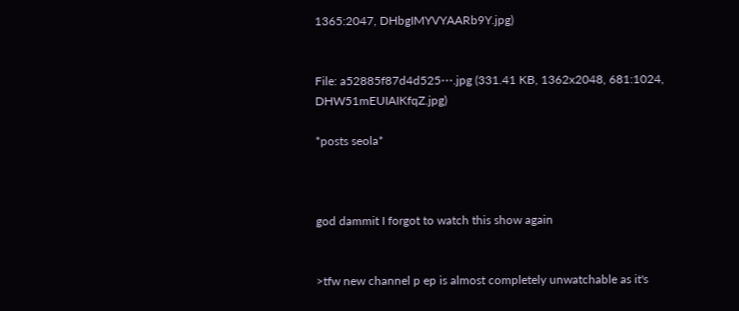1365:2047, DHbgIMYVYAARb9Y.jpg)


File: a52885f87d4d525⋯.jpg (331.41 KB, 1362x2048, 681:1024, DHW51mEUIAIKfqZ.jpg)

*posts seola*



god dammit I forgot to watch this show again


>tfw new channel p ep is almost completely unwatchable as it's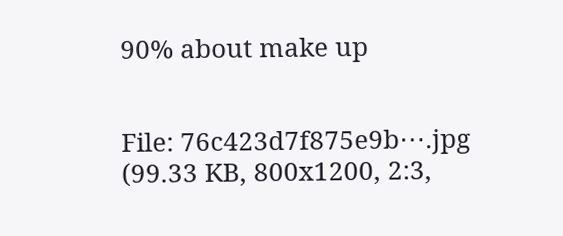90% about make up


File: 76c423d7f875e9b⋯.jpg (99.33 KB, 800x1200, 2:3,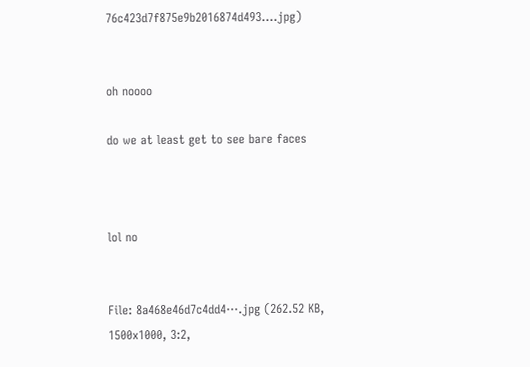76c423d7f875e9b2016874d493….jpg)


oh noooo

do we at least get to see bare faces



lol no


File: 8a468e46d7c4dd4⋯.jpg (262.52 KB, 1500x1000, 3:2,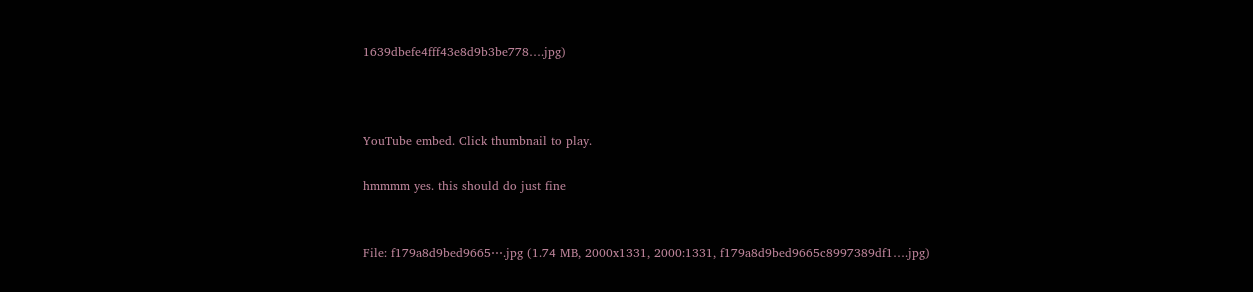1639dbefe4fff43e8d9b3be778….jpg)



YouTube embed. Click thumbnail to play.

hmmmm yes. this should do just fine


File: f179a8d9bed9665⋯.jpg (1.74 MB, 2000x1331, 2000:1331, f179a8d9bed9665c8997389df1….jpg)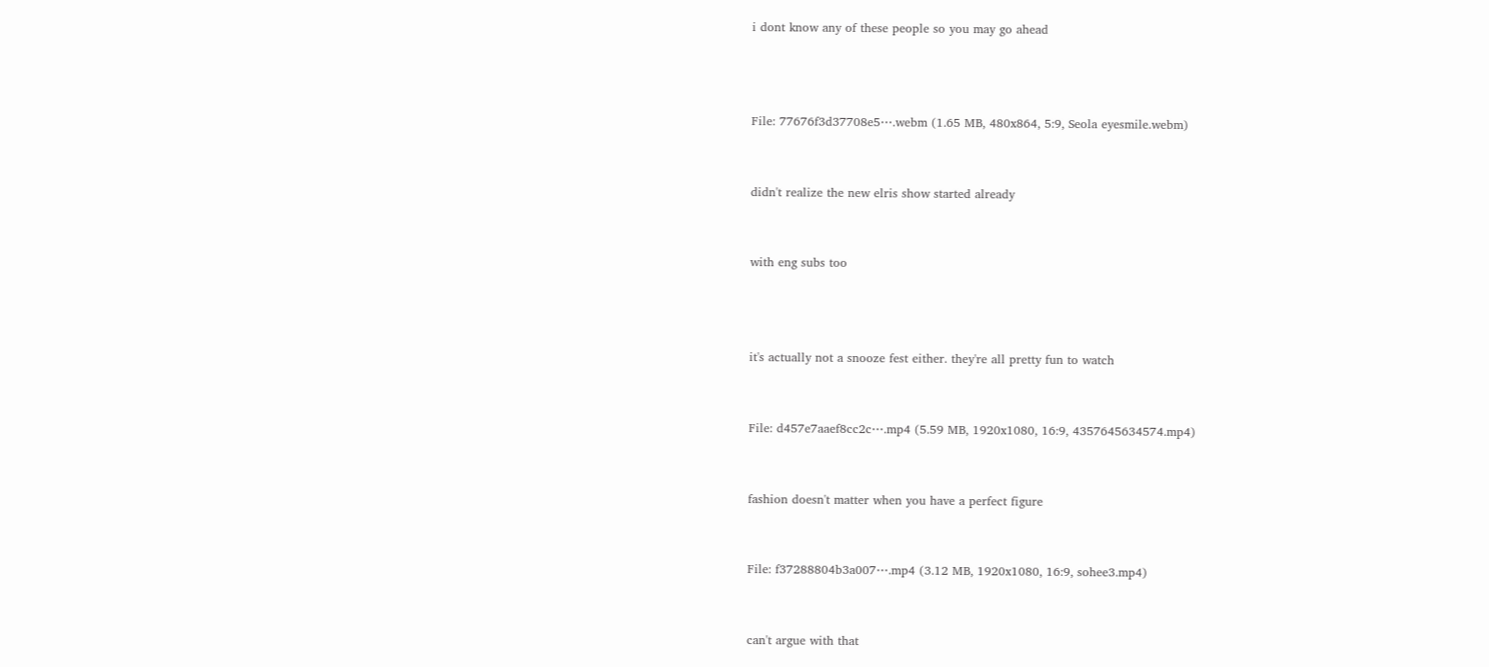i dont know any of these people so you may go ahead



File: 77676f3d37708e5⋯.webm (1.65 MB, 480x864, 5:9, Seola eyesmile.webm)


didn't realize the new elris show started already


with eng subs too



it's actually not a snooze fest either. they're all pretty fun to watch


File: d457e7aaef8cc2c⋯.mp4 (5.59 MB, 1920x1080, 16:9, 4357645634574.mp4)


fashion doesn't matter when you have a perfect figure


File: f37288804b3a007⋯.mp4 (3.12 MB, 1920x1080, 16:9, sohee3.mp4)


can't argue with that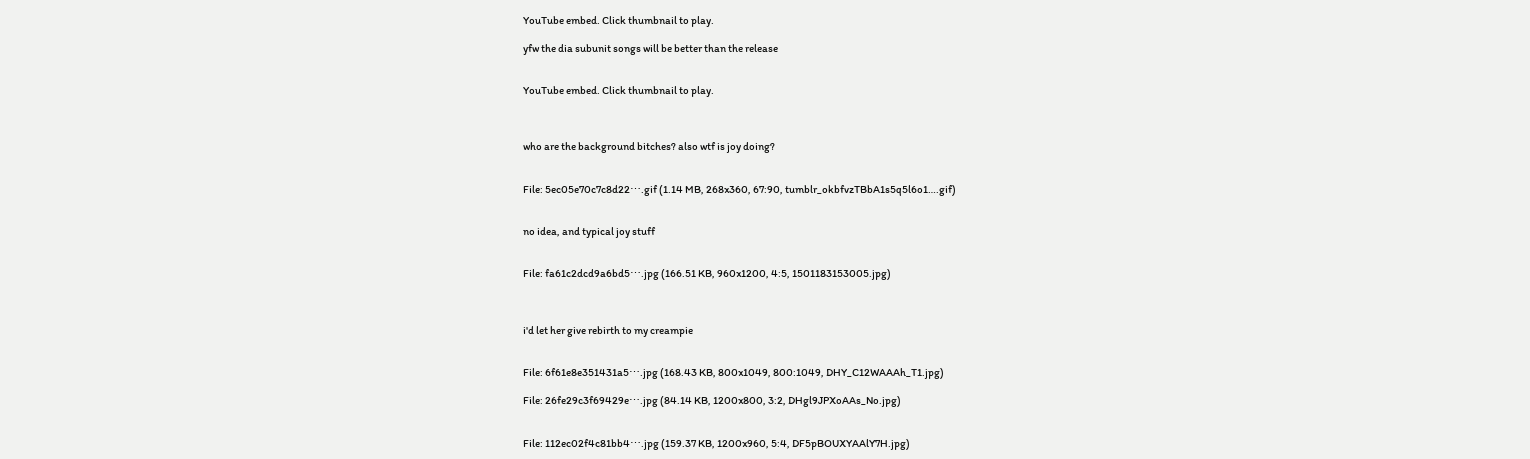YouTube embed. Click thumbnail to play.

yfw the dia subunit songs will be better than the release


YouTube embed. Click thumbnail to play.



who are the background bitches? also wtf is joy doing?


File: 5ec05e70c7c8d22⋯.gif (1.14 MB, 268x360, 67:90, tumblr_okbfvzTBbA1s5q5l6o1….gif)


no idea, and typical joy stuff


File: fa61c2dcd9a6bd5⋯.jpg (166.51 KB, 960x1200, 4:5, 1501183153005.jpg)



i'd let her give rebirth to my creampie


File: 6f61e8e351431a5⋯.jpg (168.43 KB, 800x1049, 800:1049, DHY_C12WAAAh_T1.jpg)

File: 26fe29c3f69429e⋯.jpg (84.14 KB, 1200x800, 3:2, DHgl9JPXoAAs_No.jpg)


File: 112ec02f4c81bb4⋯.jpg (159.37 KB, 1200x960, 5:4, DF5pBOUXYAAlY7H.jpg)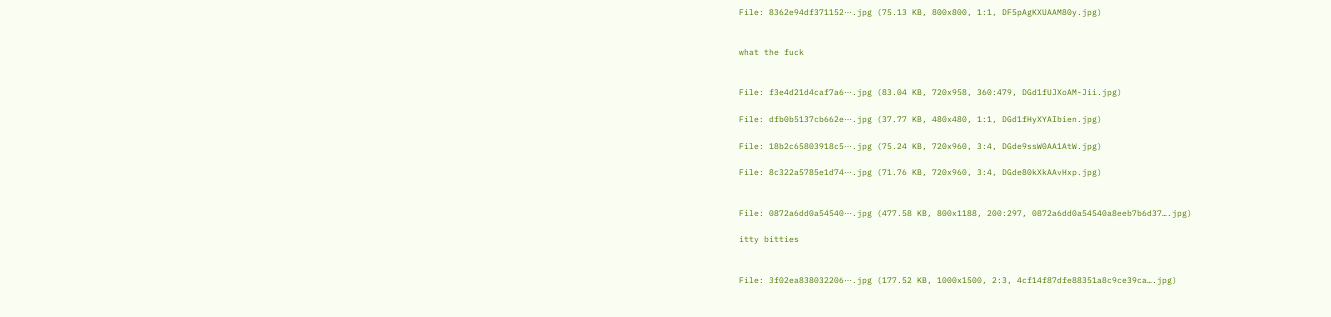File: 8362e94df371152⋯.jpg (75.13 KB, 800x800, 1:1, DF5pAgKXUAAM80y.jpg)


what the fuck


File: f3e4d21d4caf7a6⋯.jpg (83.04 KB, 720x958, 360:479, DGd1fUJXoAM-Jii.jpg)

File: dfb0b5137cb662e⋯.jpg (37.77 KB, 480x480, 1:1, DGd1fHyXYAIbien.jpg)

File: 18b2c65803918c5⋯.jpg (75.24 KB, 720x960, 3:4, DGde9ssW0AA1AtW.jpg)

File: 8c322a5785e1d74⋯.jpg (71.76 KB, 720x960, 3:4, DGde80kXkAAvHxp.jpg)


File: 0872a6dd0a54540⋯.jpg (477.58 KB, 800x1188, 200:297, 0872a6dd0a54540a8eeb7b6d37….jpg)

itty bitties


File: 3f02ea838032206⋯.jpg (177.52 KB, 1000x1500, 2:3, 4cf14f87dfe88351a8c9ce39ca….jpg)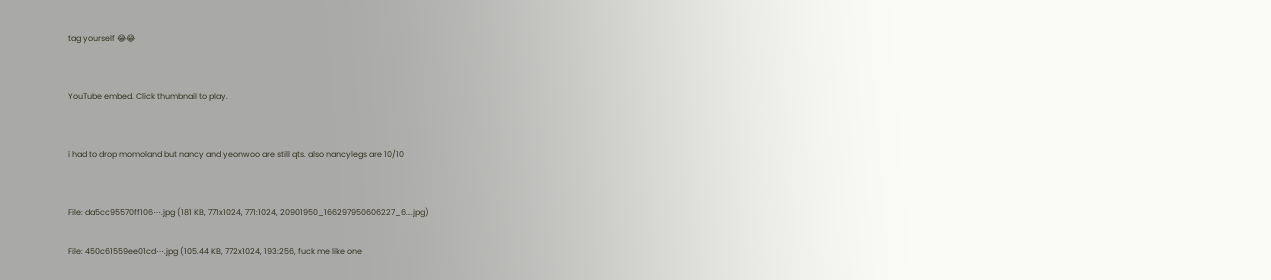tag yourself 😂😂


YouTube embed. Click thumbnail to play.


i had to drop momoland but nancy and yeonwoo are still qts. also nancylegs are 10/10


File: da5cc95570ff106⋯.jpg (181 KB, 771x1024, 771:1024, 20901950_166297950606227_6….jpg)

File: 450c61559ee01cd⋯.jpg (105.44 KB, 772x1024, 193:256, fuck me like one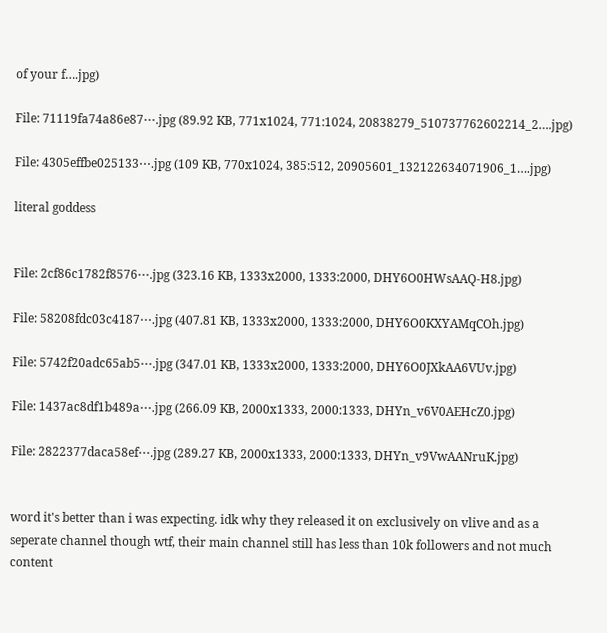of your f….jpg)

File: 71119fa74a86e87⋯.jpg (89.92 KB, 771x1024, 771:1024, 20838279_510737762602214_2….jpg)

File: 4305effbe025133⋯.jpg (109 KB, 770x1024, 385:512, 20905601_132122634071906_1….jpg)

literal goddess


File: 2cf86c1782f8576⋯.jpg (323.16 KB, 1333x2000, 1333:2000, DHY6O0HWsAAQ-H8.jpg)

File: 58208fdc03c4187⋯.jpg (407.81 KB, 1333x2000, 1333:2000, DHY6O0KXYAMqCOh.jpg)

File: 5742f20adc65ab5⋯.jpg (347.01 KB, 1333x2000, 1333:2000, DHY6O0JXkAA6VUv.jpg)

File: 1437ac8df1b489a⋯.jpg (266.09 KB, 2000x1333, 2000:1333, DHYn_v6V0AEHcZ0.jpg)

File: 2822377daca58ef⋯.jpg (289.27 KB, 2000x1333, 2000:1333, DHYn_v9VwAANruK.jpg)


word it's better than i was expecting. idk why they released it on exclusively on vlive and as a seperate channel though wtf, their main channel still has less than 10k followers and not much content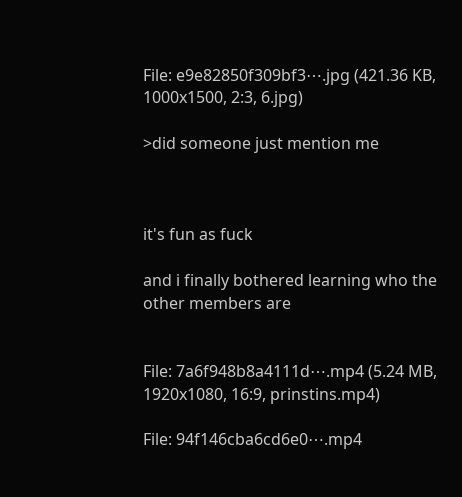File: e9e82850f309bf3⋯.jpg (421.36 KB, 1000x1500, 2:3, 6.jpg)

>did someone just mention me



it's fun as fuck

and i finally bothered learning who the other members are


File: 7a6f948b8a4111d⋯.mp4 (5.24 MB, 1920x1080, 16:9, prinstins.mp4)

File: 94f146cba6cd6e0⋯.mp4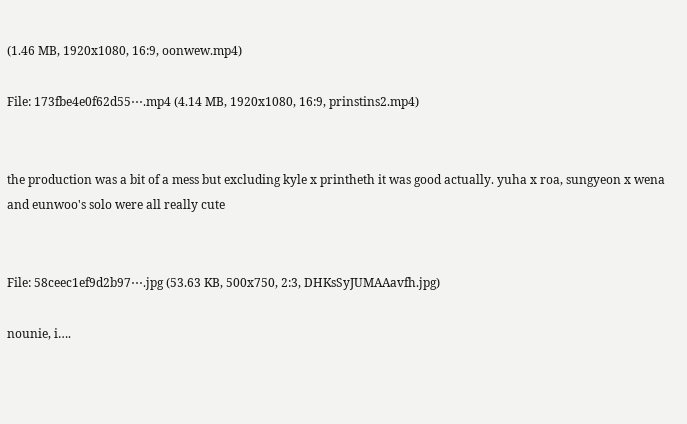(1.46 MB, 1920x1080, 16:9, oonwew.mp4)

File: 173fbe4e0f62d55⋯.mp4 (4.14 MB, 1920x1080, 16:9, prinstins2.mp4)


the production was a bit of a mess but excluding kyle x printheth it was good actually. yuha x roa, sungyeon x wena and eunwoo's solo were all really cute


File: 58ceec1ef9d2b97⋯.jpg (53.63 KB, 500x750, 2:3, DHKsSyJUMAAavfh.jpg)

nounie, i….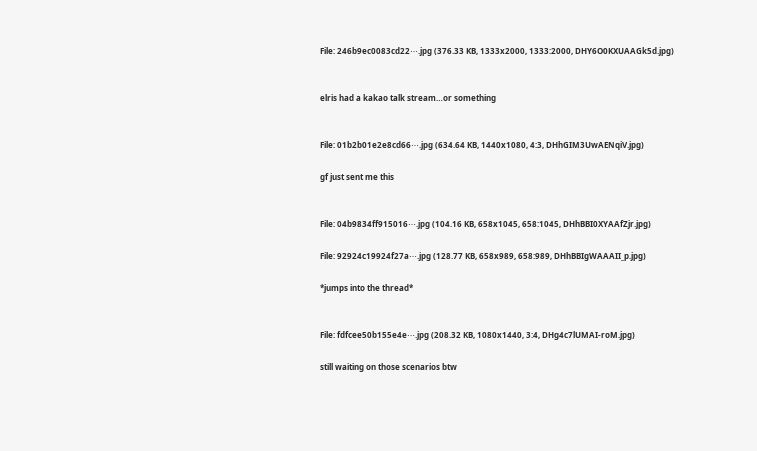File: 246b9ec0083cd22⋯.jpg (376.33 KB, 1333x2000, 1333:2000, DHY6O0KXUAAGk5d.jpg)


elris had a kakao talk stream…or something


File: 01b2b01e2e8cd66⋯.jpg (634.64 KB, 1440x1080, 4:3, DHhGIM3UwAENqiV.jpg)

gf just sent me this


File: 04b9834ff915016⋯.jpg (104.16 KB, 658x1045, 658:1045, DHhBBI0XYAAfZjr.jpg)

File: 92924c19924f27a⋯.jpg (128.77 KB, 658x989, 658:989, DHhBBIgWAAAII_p.jpg)

*jumps into the thread*


File: fdfcee50b155e4e⋯.jpg (208.32 KB, 1080x1440, 3:4, DHg4c7lUMAI-roM.jpg)

still waiting on those scenarios btw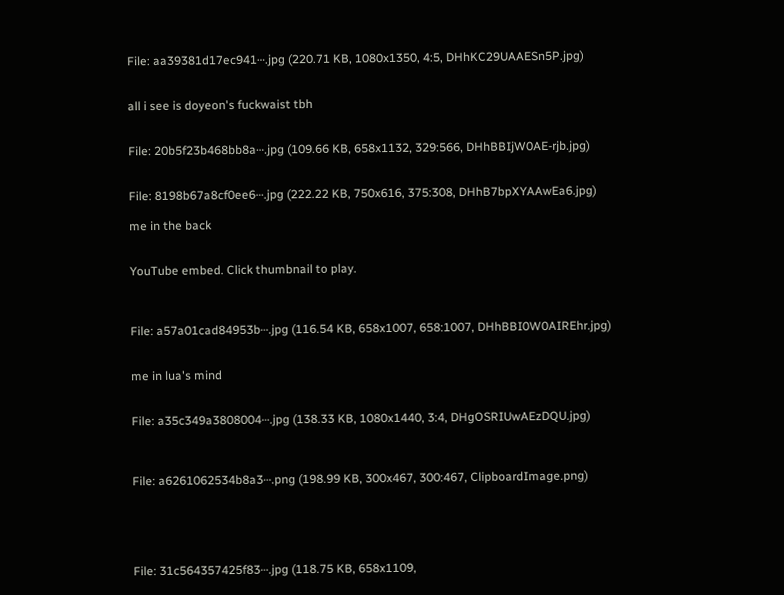File: aa39381d17ec941⋯.jpg (220.71 KB, 1080x1350, 4:5, DHhKC29UAAESn5P.jpg)


all i see is doyeon's fuckwaist tbh


File: 20b5f23b468bb8a⋯.jpg (109.66 KB, 658x1132, 329:566, DHhBBIjW0AE-rjb.jpg)


File: 8198b67a8cf0ee6⋯.jpg (222.22 KB, 750x616, 375:308, DHhB7bpXYAAwEa6.jpg)

me in the back


YouTube embed. Click thumbnail to play.



File: a57a01cad84953b⋯.jpg (116.54 KB, 658x1007, 658:1007, DHhBBI0W0AIREhr.jpg)


me in lua's mind


File: a35c349a3808004⋯.jpg (138.33 KB, 1080x1440, 3:4, DHgOSRIUwAEzDQU.jpg)



File: a6261062534b8a3⋯.png (198.99 KB, 300x467, 300:467, ClipboardImage.png)





File: 31c564357425f83⋯.jpg (118.75 KB, 658x1109,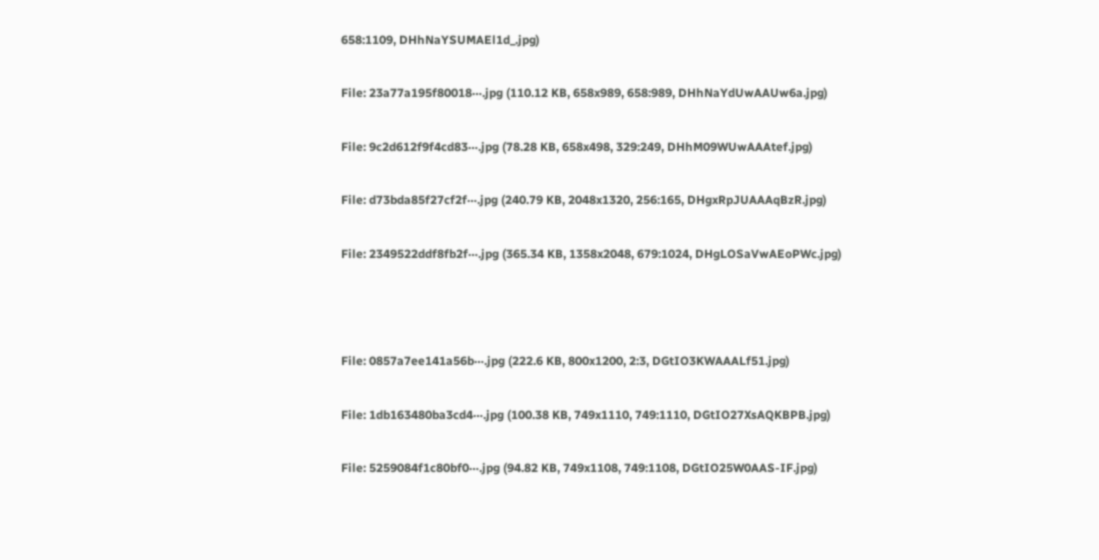658:1109, DHhNaYSUMAEl1d_.jpg)

File: 23a77a195f80018⋯.jpg (110.12 KB, 658x989, 658:989, DHhNaYdUwAAUw6a.jpg)

File: 9c2d612f9f4cd83⋯.jpg (78.28 KB, 658x498, 329:249, DHhM09WUwAAAtef.jpg)

File: d73bda85f27cf2f⋯.jpg (240.79 KB, 2048x1320, 256:165, DHgxRpJUAAAqBzR.jpg)

File: 2349522ddf8fb2f⋯.jpg (365.34 KB, 1358x2048, 679:1024, DHgLOSaVwAEoPWc.jpg)



File: 0857a7ee141a56b⋯.jpg (222.6 KB, 800x1200, 2:3, DGtIO3KWAAALf51.jpg)

File: 1db163480ba3cd4⋯.jpg (100.38 KB, 749x1110, 749:1110, DGtIO27XsAQKBPB.jpg)

File: 5259084f1c80bf0⋯.jpg (94.82 KB, 749x1108, 749:1108, DGtIO25W0AAS-IF.jpg)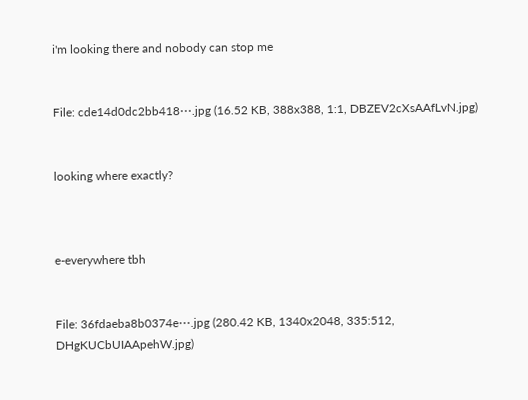i'm looking there and nobody can stop me


File: cde14d0dc2bb418⋯.jpg (16.52 KB, 388x388, 1:1, DBZEV2cXsAAfLvN.jpg)


looking where exactly?



e-everywhere tbh


File: 36fdaeba8b0374e⋯.jpg (280.42 KB, 1340x2048, 335:512, DHgKUCbUIAApehW.jpg)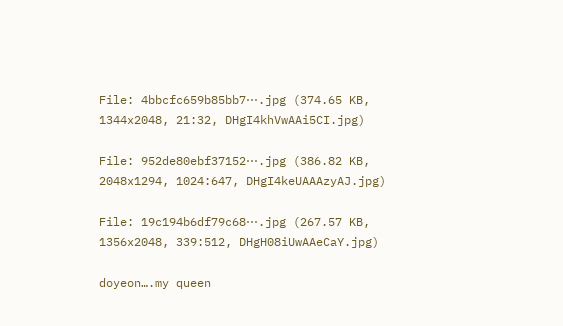File: 4bbcfc659b85bb7⋯.jpg (374.65 KB, 1344x2048, 21:32, DHgI4khVwAAi5CI.jpg)

File: 952de80ebf37152⋯.jpg (386.82 KB, 2048x1294, 1024:647, DHgI4keUAAAzyAJ.jpg)

File: 19c194b6df79c68⋯.jpg (267.57 KB, 1356x2048, 339:512, DHgH08iUwAAeCaY.jpg)

doyeon….my queen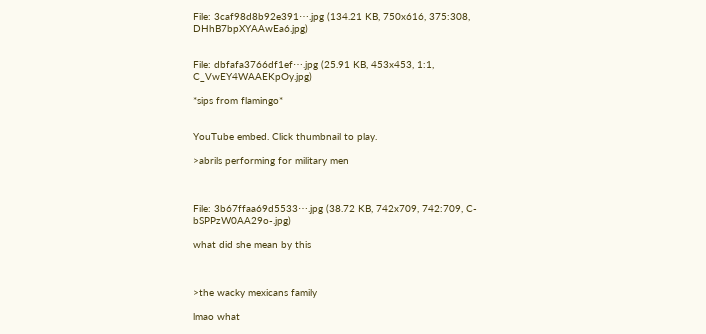File: 3caf98d8b92e391⋯.jpg (134.21 KB, 750x616, 375:308, DHhB7bpXYAAwEa6.jpg)


File: dbfafa3766df1ef⋯.jpg (25.91 KB, 453x453, 1:1, C_VwEY4WAAEKpOy.jpg)

*sips from flamingo*


YouTube embed. Click thumbnail to play.

>abrils performing for military men



File: 3b67ffaa69d5533⋯.jpg (38.72 KB, 742x709, 742:709, C-bSPPzW0AA29o-.jpg)

what did she mean by this



>the wacky mexicans family

lmao what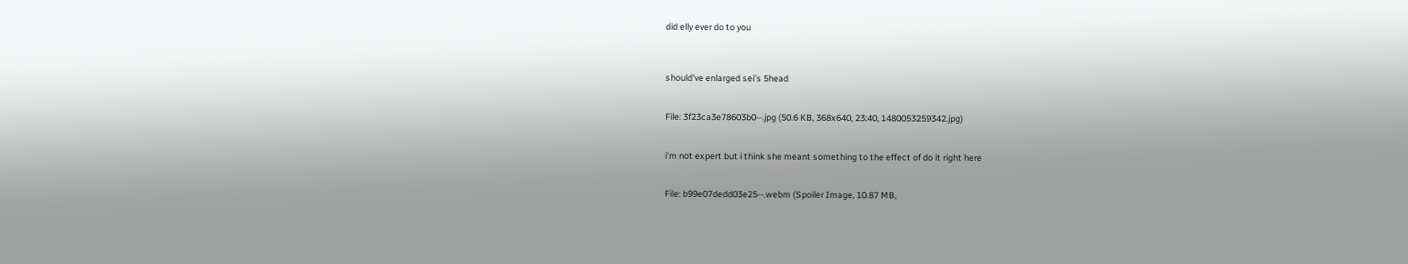did elly ever do to you



should've enlarged sei's 5head


File: 3f23ca3e78603b0⋯.jpg (50.6 KB, 368x640, 23:40, 1480053259342.jpg)


i'm not expert but i think she meant something to the effect of do it right here


File: b99e07dedd03e25⋯.webm (Spoiler Image, 10.87 MB,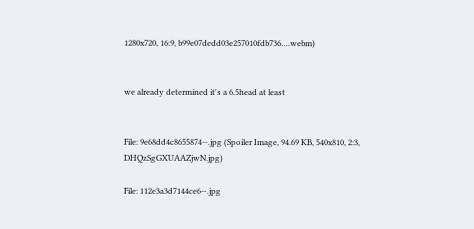1280x720, 16:9, b99e07dedd03e257010fdb736….webm)


we already determined it's a 6.5head at least


File: 9e68dd4c8655874⋯.jpg (Spoiler Image, 94.69 KB, 540x810, 2:3, DHQzSgGXUAAZjwN.jpg)

File: 112e3a3d7144ce6⋯.jpg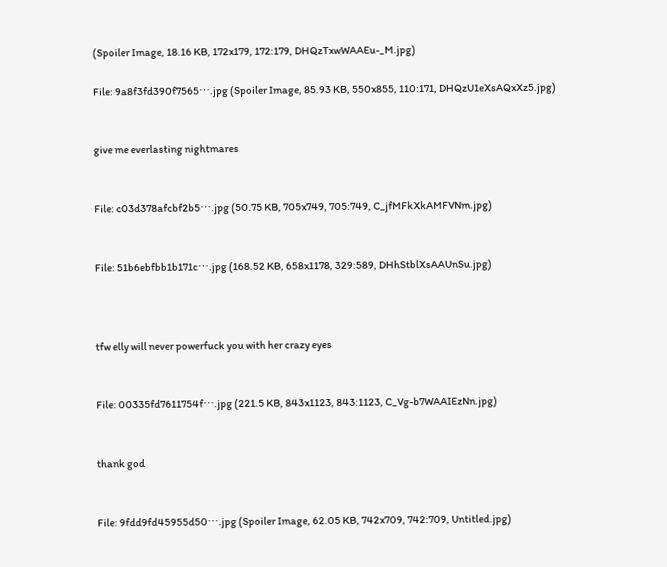(Spoiler Image, 18.16 KB, 172x179, 172:179, DHQzTxwWAAEu-_M.jpg)

File: 9a8f3fd390f7565⋯.jpg (Spoiler Image, 85.93 KB, 550x855, 110:171, DHQzU1eXsAQxXz5.jpg)


give me everlasting nightmares


File: c03d378afcbf2b5⋯.jpg (50.75 KB, 705x749, 705:749, C_jfMFkXkAMFVNm.jpg)


File: 51b6ebfbb1b171c⋯.jpg (168.52 KB, 658x1178, 329:589, DHhStblXsAAUnSu.jpg)



tfw elly will never powerfuck you with her crazy eyes


File: 00335fd7611754f⋯.jpg (221.5 KB, 843x1123, 843:1123, C_Vg-b7WAAIEzNn.jpg)


thank god


File: 9fdd9fd45955d50⋯.jpg (Spoiler Image, 62.05 KB, 742x709, 742:709, Untitled.jpg)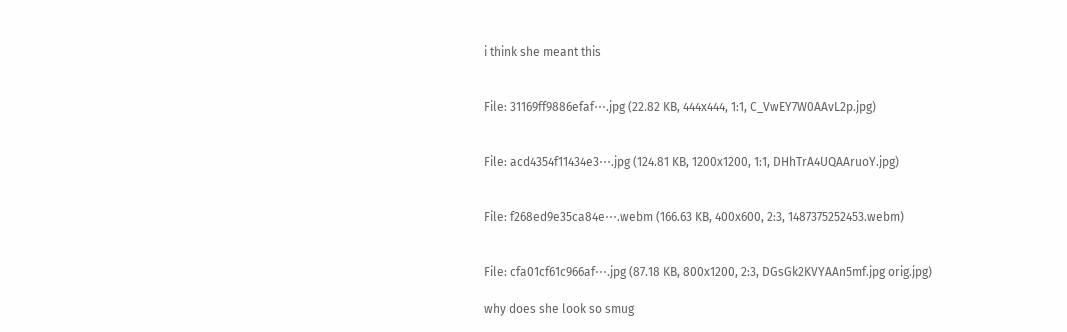i think she meant this


File: 31169ff9886efaf⋯.jpg (22.82 KB, 444x444, 1:1, C_VwEY7W0AAvL2p.jpg)


File: acd4354f11434e3⋯.jpg (124.81 KB, 1200x1200, 1:1, DHhTrA4UQAAruoY.jpg)


File: f268ed9e35ca84e⋯.webm (166.63 KB, 400x600, 2:3, 1487375252453.webm)


File: cfa01cf61c966af⋯.jpg (87.18 KB, 800x1200, 2:3, DGsGk2KVYAAn5mf.jpg orig.jpg)

why does she look so smug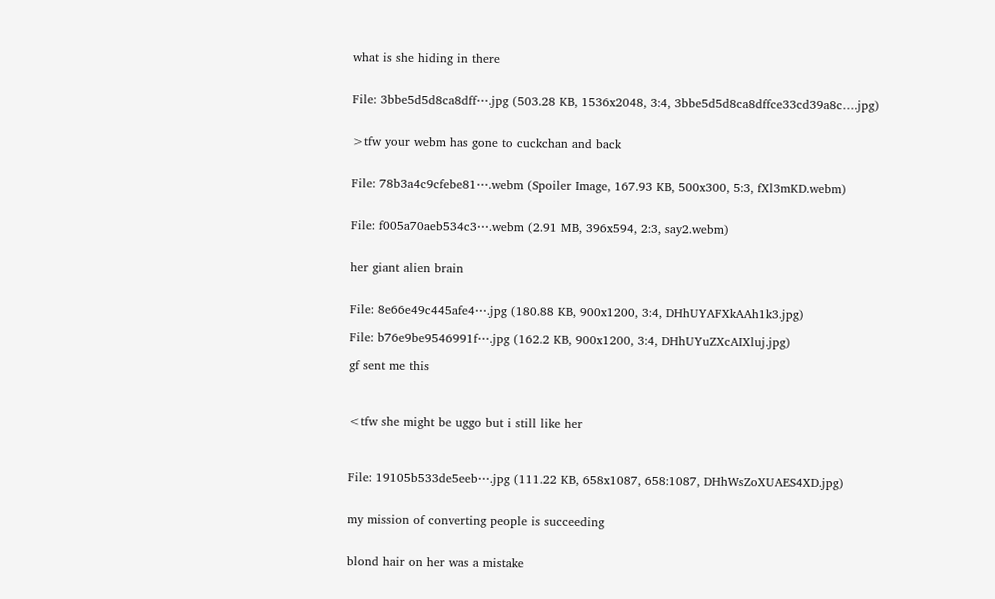what is she hiding in there


File: 3bbe5d5d8ca8dff⋯.jpg (503.28 KB, 1536x2048, 3:4, 3bbe5d5d8ca8dffce33cd39a8c….jpg)


>tfw your webm has gone to cuckchan and back


File: 78b3a4c9cfebe81⋯.webm (Spoiler Image, 167.93 KB, 500x300, 5:3, fXl3mKD.webm)


File: f005a70aeb534c3⋯.webm (2.91 MB, 396x594, 2:3, say2.webm)


her giant alien brain


File: 8e66e49c445afe4⋯.jpg (180.88 KB, 900x1200, 3:4, DHhUYAFXkAAh1k3.jpg)

File: b76e9be9546991f⋯.jpg (162.2 KB, 900x1200, 3:4, DHhUYuZXcAIXluj.jpg)

gf sent me this



<tfw she might be uggo but i still like her



File: 19105b533de5eeb⋯.jpg (111.22 KB, 658x1087, 658:1087, DHhWsZoXUAES4XD.jpg)


my mission of converting people is succeeding


blond hair on her was a mistake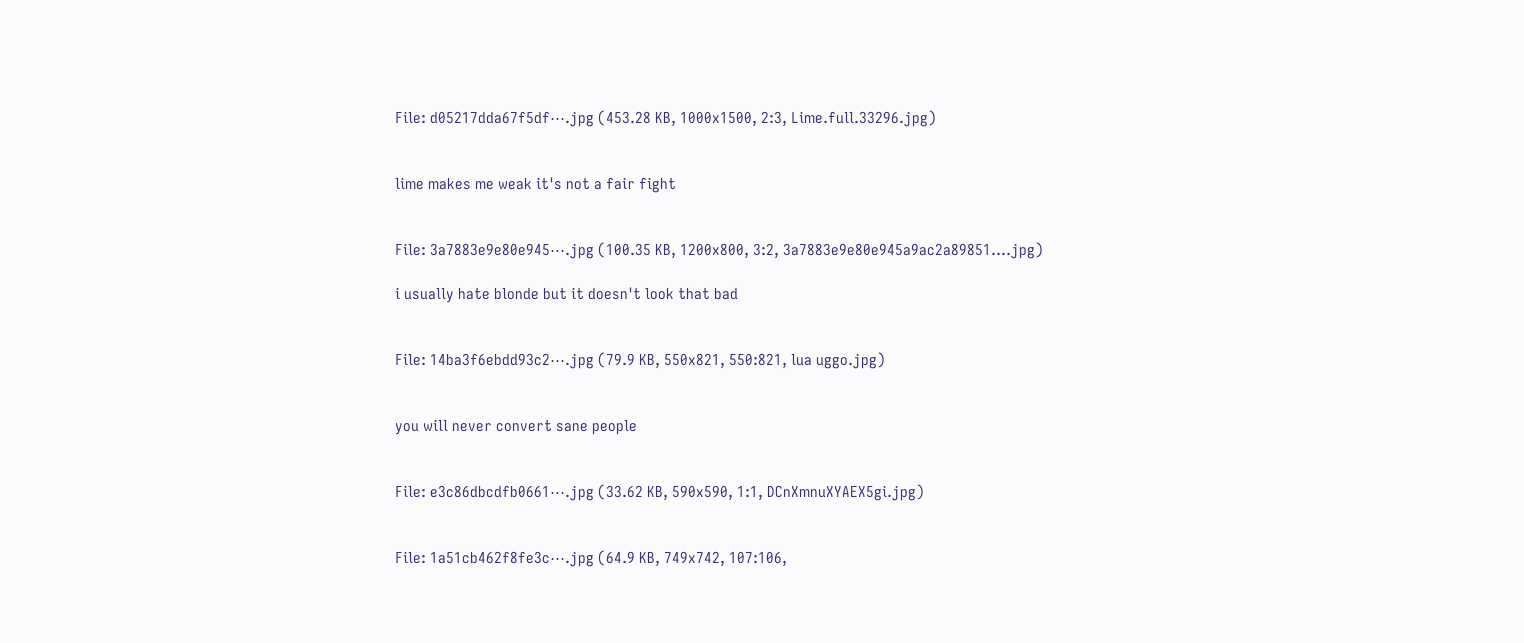File: d05217dda67f5df⋯.jpg (453.28 KB, 1000x1500, 2:3, Lime.full.33296.jpg)


lime makes me weak it's not a fair fight


File: 3a7883e9e80e945⋯.jpg (100.35 KB, 1200x800, 3:2, 3a7883e9e80e945a9ac2a89851….jpg)

i usually hate blonde but it doesn't look that bad


File: 14ba3f6ebdd93c2⋯.jpg (79.9 KB, 550x821, 550:821, lua uggo.jpg)


you will never convert sane people


File: e3c86dbcdfb0661⋯.jpg (33.62 KB, 590x590, 1:1, DCnXmnuXYAEX5gi.jpg)


File: 1a51cb462f8fe3c⋯.jpg (64.9 KB, 749x742, 107:106,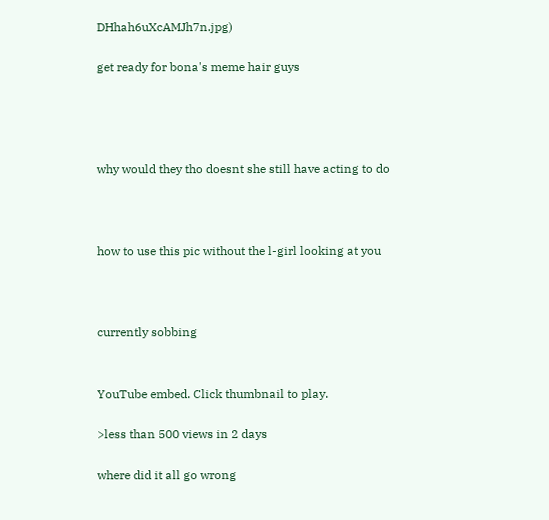DHhah6uXcAMJh7n.jpg)

get ready for bona's meme hair guys




why would they tho doesnt she still have acting to do



how to use this pic without the l-girl looking at you



currently sobbing


YouTube embed. Click thumbnail to play.

>less than 500 views in 2 days

where did it all go wrong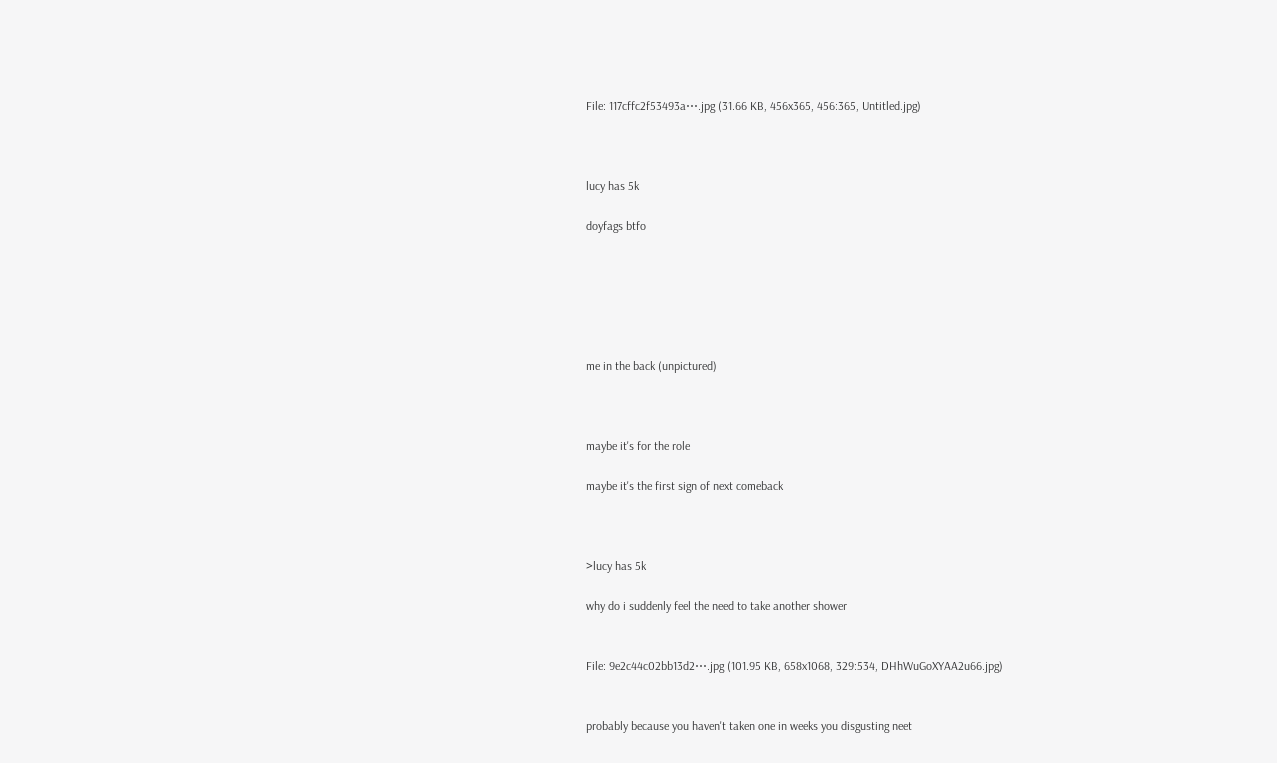File: 117cffc2f53493a⋯.jpg (31.66 KB, 456x365, 456:365, Untitled.jpg)



lucy has 5k

doyfags btfo






me in the back (unpictured)



maybe it's for the role

maybe it's the first sign of next comeback



>lucy has 5k

why do i suddenly feel the need to take another shower


File: 9e2c44c02bb13d2⋯.jpg (101.95 KB, 658x1068, 329:534, DHhWuGoXYAA2u66.jpg)


probably because you haven't taken one in weeks you disgusting neet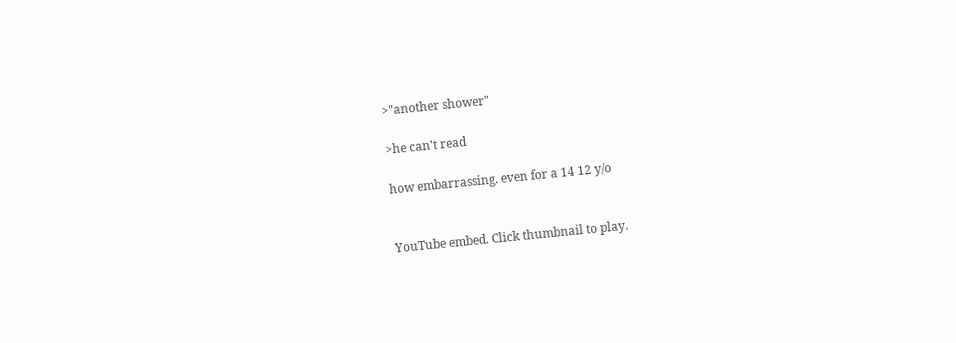>"another shower"

>he can't read

how embarrassing. even for a 14 12 y/o


YouTube embed. Click thumbnail to play.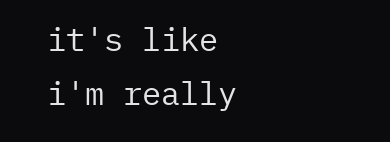it's like i'm really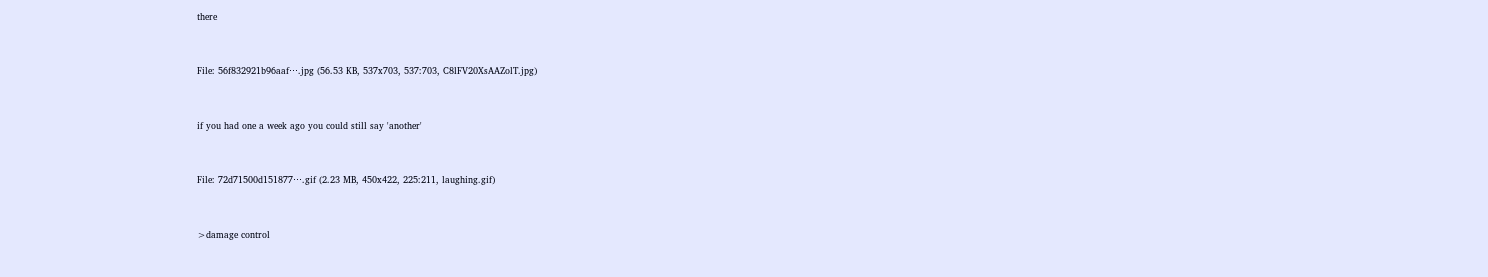there


File: 56f832921b96aaf⋯.jpg (56.53 KB, 537x703, 537:703, C8lFV20XsAAZolT.jpg)


if you had one a week ago you could still say 'another'


File: 72d71500d151877⋯.gif (2.23 MB, 450x422, 225:211, laughing.gif)


>damage control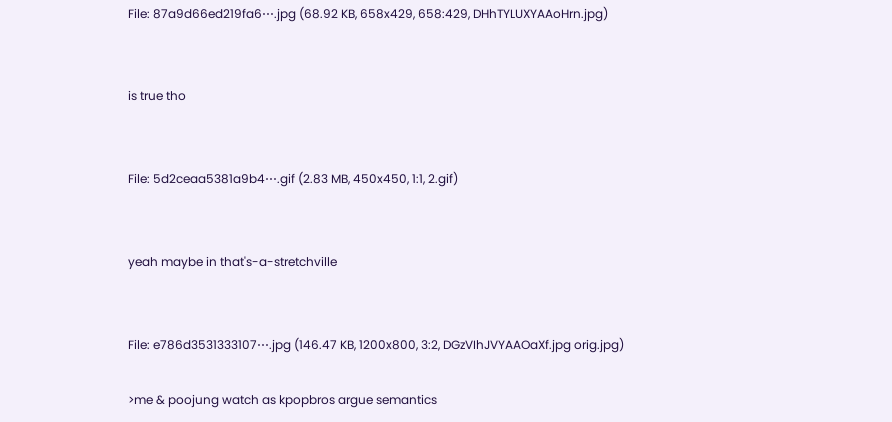File: 87a9d66ed219fa6⋯.jpg (68.92 KB, 658x429, 658:429, DHhTYLUXYAAoHrn.jpg)


is true tho


File: 5d2ceaa5381a9b4⋯.gif (2.83 MB, 450x450, 1:1, 2.gif)


yeah maybe in that's-a-stretchville


File: e786d3531333107⋯.jpg (146.47 KB, 1200x800, 3:2, DGzVIhJVYAAOaXf.jpg orig.jpg)

>me & poojung watch as kpopbros argue semantics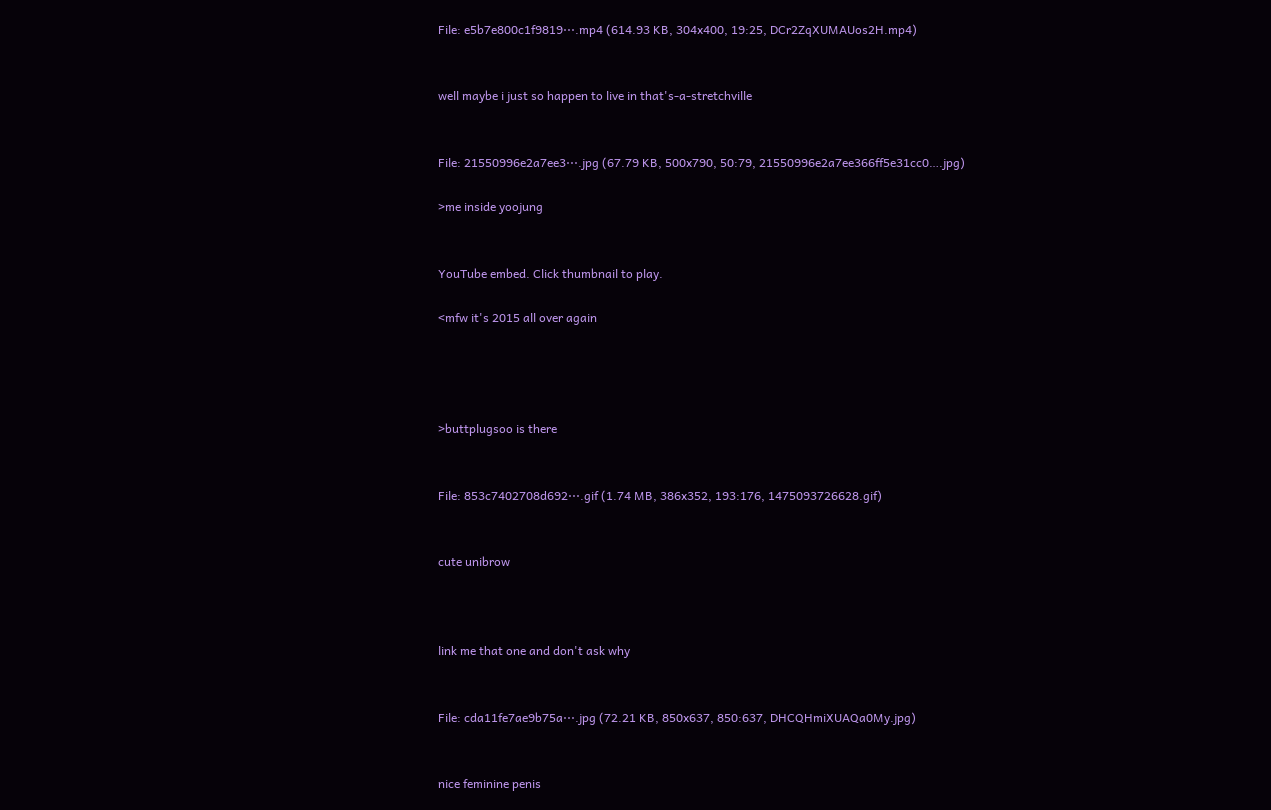File: e5b7e800c1f9819⋯.mp4 (614.93 KB, 304x400, 19:25, DCr2ZqXUMAUos2H.mp4)


well maybe i just so happen to live in that's-a-stretchville


File: 21550996e2a7ee3⋯.jpg (67.79 KB, 500x790, 50:79, 21550996e2a7ee366ff5e31cc0….jpg)

>me inside yoojung


YouTube embed. Click thumbnail to play.

<mfw it's 2015 all over again




>buttplugsoo is there


File: 853c7402708d692⋯.gif (1.74 MB, 386x352, 193:176, 1475093726628.gif)


cute unibrow



link me that one and don't ask why


File: cda11fe7ae9b75a⋯.jpg (72.21 KB, 850x637, 850:637, DHCQHmiXUAQa0My.jpg)


nice feminine penis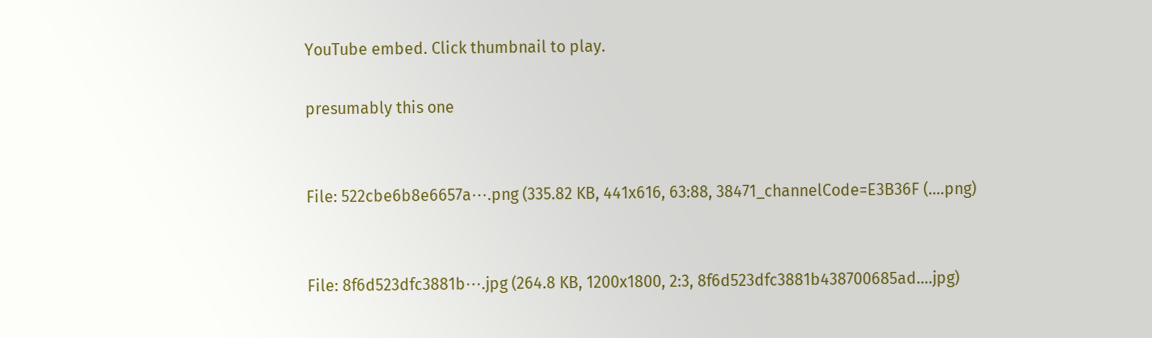YouTube embed. Click thumbnail to play.

presumably this one


File: 522cbe6b8e6657a⋯.png (335.82 KB, 441x616, 63:88, 38471_channelCode=E3B36F (….png)


File: 8f6d523dfc3881b⋯.jpg (264.8 KB, 1200x1800, 2:3, 8f6d523dfc3881b438700685ad….jpg)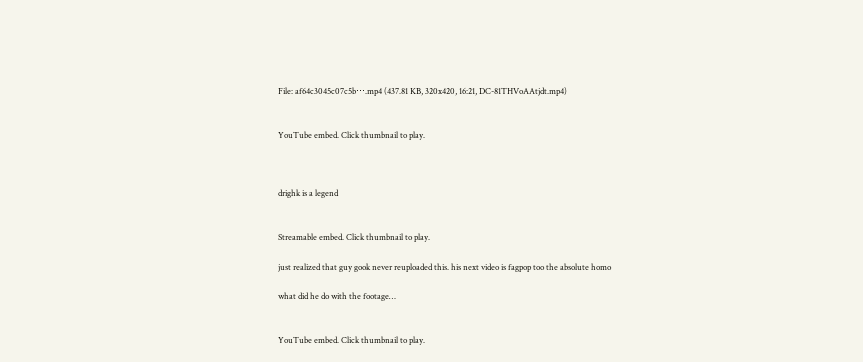File: af64c3045c07c5b⋯.mp4 (437.81 KB, 320x420, 16:21, DC-81THVoAAtjdt.mp4)


YouTube embed. Click thumbnail to play.



drighk is a legend


Streamable embed. Click thumbnail to play.

just realized that guy gook never reuploaded this. his next video is fagpop too the absolute homo

what did he do with the footage…


YouTube embed. Click thumbnail to play.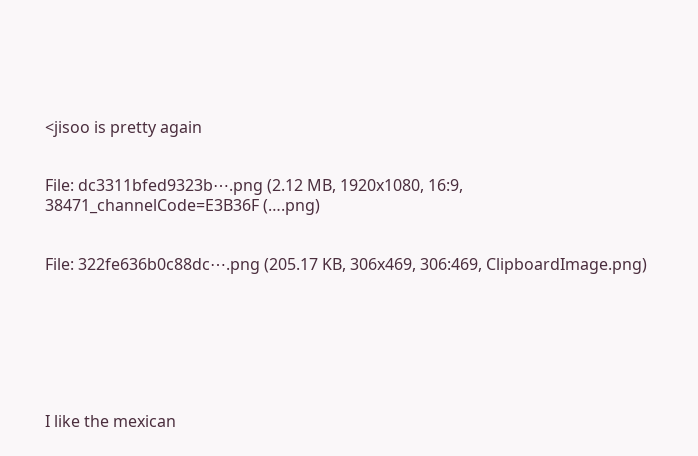<jisoo is pretty again


File: dc3311bfed9323b⋯.png (2.12 MB, 1920x1080, 16:9, 38471_channelCode=E3B36F (….png)


File: 322fe636b0c88dc⋯.png (205.17 KB, 306x469, 306:469, ClipboardImage.png)







I like the mexican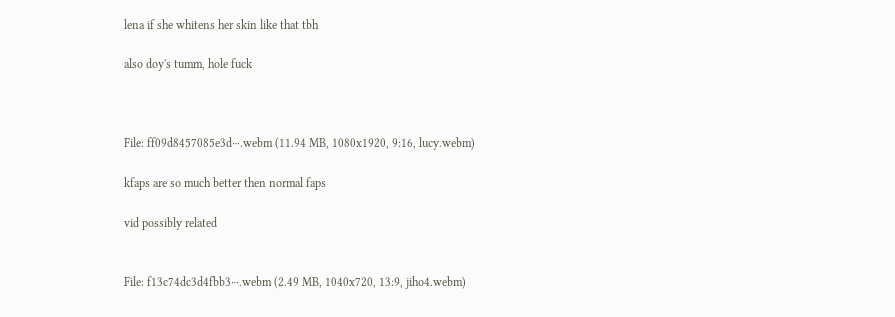lena if she whitens her skin like that tbh

also doy's tumm, hole fuck



File: ff09d8457085e3d⋯.webm (11.94 MB, 1080x1920, 9:16, lucy.webm)

kfaps are so much better then normal faps

vid possibly related


File: f13c74dc3d4fbb3⋯.webm (2.49 MB, 1040x720, 13:9, jiho4.webm)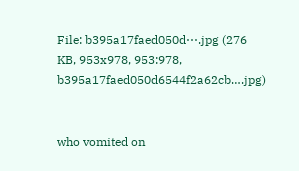File: b395a17faed050d⋯.jpg (276 KB, 953x978, 953:978, b395a17faed050d6544f2a62cb….jpg)


who vomited on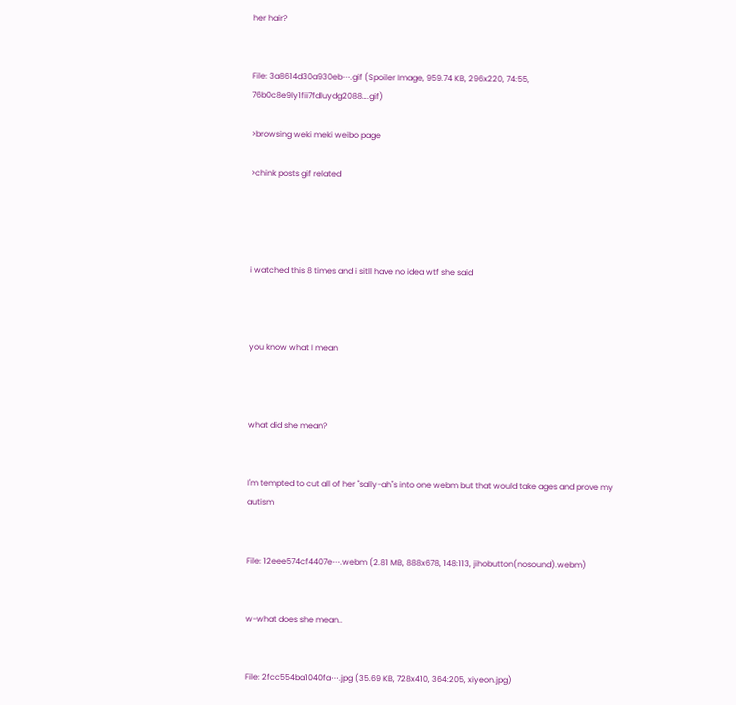her hair?


File: 3a8614d30a930eb⋯.gif (Spoiler Image, 959.74 KB, 296x220, 74:55, 76b0c8e9ly1fii7fdluydg2088….gif)

>browsing weki meki weibo page

>chink posts gif related




i watched this 8 times and i sitll have no idea wtf she said



you know what I mean



what did she mean?


I'm tempted to cut all of her "sally-ah"s into one webm but that would take ages and prove my autism


File: 12eee574cf4407e⋯.webm (2.81 MB, 888x678, 148:113, jihobutton(nosound).webm)


w-what does she mean..


File: 2fcc554ba1040fa⋯.jpg (35.69 KB, 728x410, 364:205, xiyeon.jpg)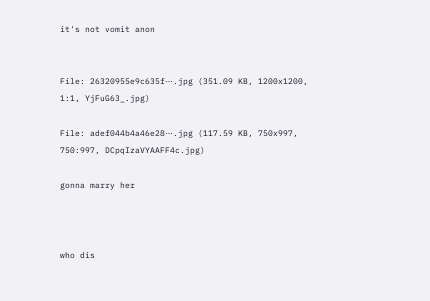it's not vomit anon


File: 26320955e9c635f⋯.jpg (351.09 KB, 1200x1200, 1:1, YjFuG63_.jpg)

File: adef044b4a46e28⋯.jpg (117.59 KB, 750x997, 750:997, DCpqIzaVYAAFF4c.jpg)

gonna marry her



who dis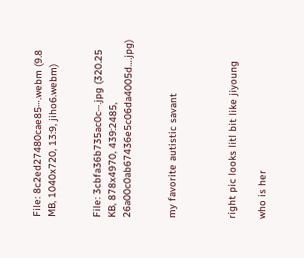File: 8c2ed27480cae85⋯.webm (9.8 MB, 1040x720, 13:9, jiho6.webm)


File: 3cbfa36b735ac0c⋯.jpg (320.25 KB, 878x4970, 439:2485, 26a00c0ab67436e5c06da4005d….jpg)


my favorite autistic savant



right pic looks litl bit like jiyoung

who is her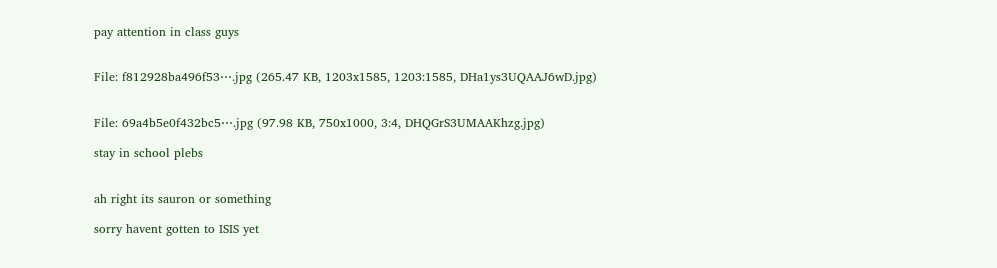pay attention in class guys


File: f812928ba496f53⋯.jpg (265.47 KB, 1203x1585, 1203:1585, DHa1ys3UQAAJ6wD.jpg)


File: 69a4b5e0f432bc5⋯.jpg (97.98 KB, 750x1000, 3:4, DHQGrS3UMAAKhzg.jpg)

stay in school plebs


ah right its sauron or something

sorry havent gotten to ISIS yet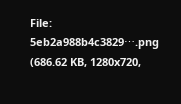File: 5eb2a988b4c3829⋯.png (686.62 KB, 1280x720,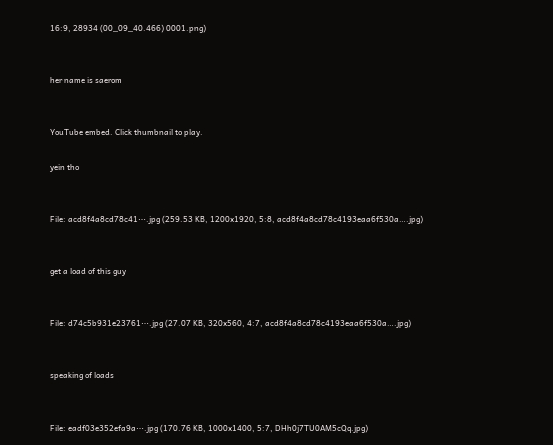16:9, 28934 (00_09_40.466) 0001.png)


her name is saerom


YouTube embed. Click thumbnail to play.

yein tho


File: acd8f4a8cd78c41⋯.jpg (259.53 KB, 1200x1920, 5:8, acd8f4a8cd78c4193eaa6f530a….jpg)


get a load of this guy


File: d74c5b931e23761⋯.jpg (27.07 KB, 320x560, 4:7, acd8f4a8cd78c4193eaa6f530a….jpg)


speaking of loads


File: eadf03e352efa9a⋯.jpg (170.76 KB, 1000x1400, 5:7, DHh0j7TU0AM5cQq.jpg)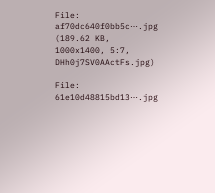File: af70dc640f0bb5c⋯.jpg (189.62 KB, 1000x1400, 5:7, DHh0j7SV0AActFs.jpg)

File: 61e10d48815bd13⋯.jpg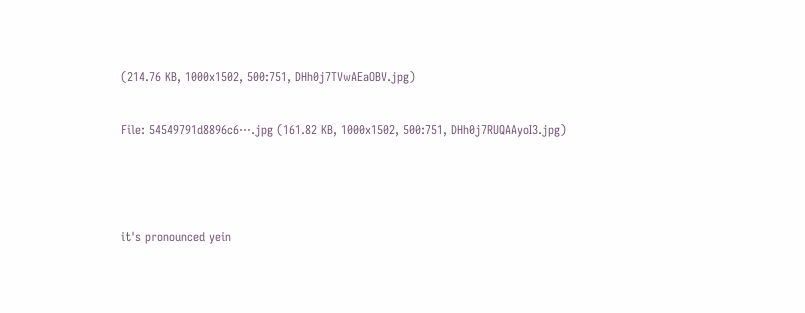(214.76 KB, 1000x1502, 500:751, DHh0j7TVwAEaOBV.jpg)

File: 54549791d8896c6⋯.jpg (161.82 KB, 1000x1502, 500:751, DHh0j7RUQAAyoI3.jpg)



it's pronounced yein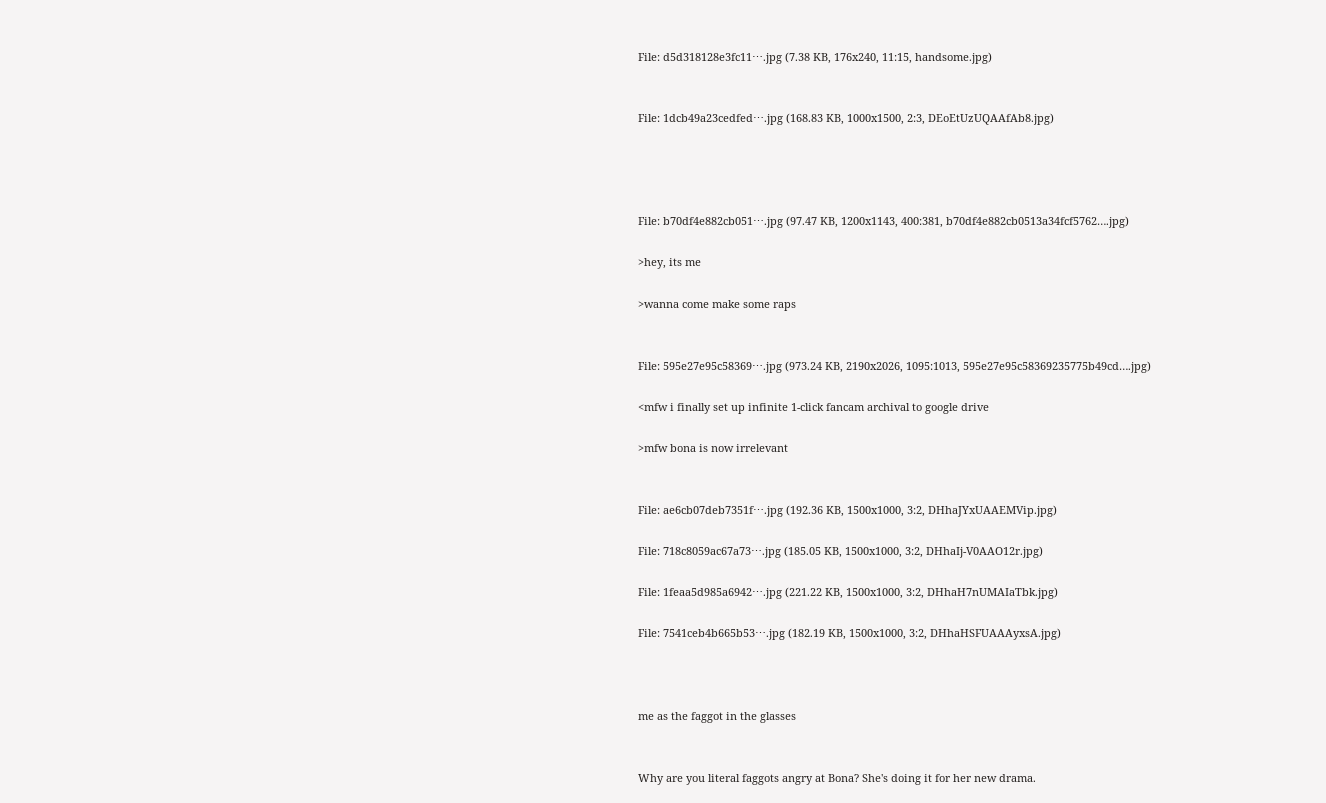File: d5d318128e3fc11⋯.jpg (7.38 KB, 176x240, 11:15, handsome.jpg)


File: 1dcb49a23cedfed⋯.jpg (168.83 KB, 1000x1500, 2:3, DEoEtUzUQAAfAb8.jpg)




File: b70df4e882cb051⋯.jpg (97.47 KB, 1200x1143, 400:381, b70df4e882cb0513a34fcf5762….jpg)

>hey, its me

>wanna come make some raps


File: 595e27e95c58369⋯.jpg (973.24 KB, 2190x2026, 1095:1013, 595e27e95c58369235775b49cd….jpg)

<mfw i finally set up infinite 1-click fancam archival to google drive

>mfw bona is now irrelevant


File: ae6cb07deb7351f⋯.jpg (192.36 KB, 1500x1000, 3:2, DHhaJYxUAAEMVip.jpg)

File: 718c8059ac67a73⋯.jpg (185.05 KB, 1500x1000, 3:2, DHhaIj-V0AAO12r.jpg)

File: 1feaa5d985a6942⋯.jpg (221.22 KB, 1500x1000, 3:2, DHhaH7nUMAIaTbk.jpg)

File: 7541ceb4b665b53⋯.jpg (182.19 KB, 1500x1000, 3:2, DHhaHSFUAAAyxsA.jpg)



me as the faggot in the glasses


Why are you literal faggots angry at Bona? She's doing it for her new drama.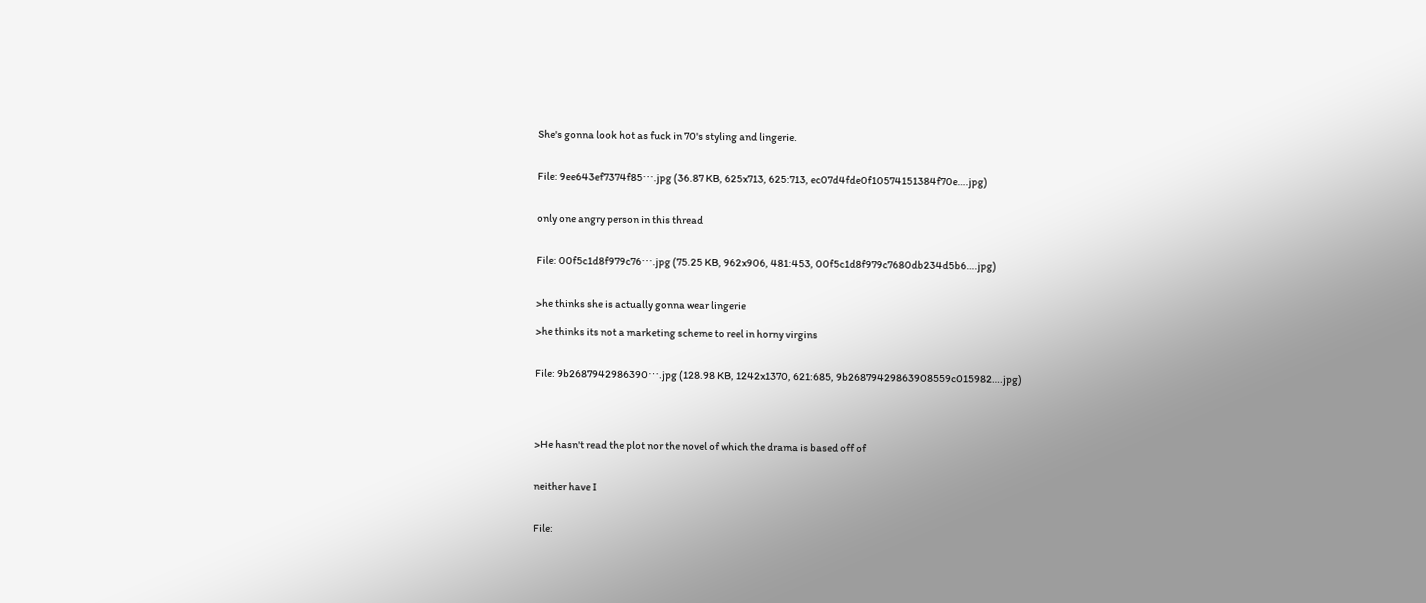She's gonna look hot as fuck in 70's styling and lingerie.


File: 9ee643ef7374f85⋯.jpg (36.87 KB, 625x713, 625:713, ec07d4fde0f10574151384f70e….jpg)


only one angry person in this thread


File: 00f5c1d8f979c76⋯.jpg (75.25 KB, 962x906, 481:453, 00f5c1d8f979c7680db234d5b6….jpg)


>he thinks she is actually gonna wear lingerie

>he thinks its not a marketing scheme to reel in horny virgins


File: 9b2687942986390⋯.jpg (128.98 KB, 1242x1370, 621:685, 9b26879429863908559c015982….jpg)




>He hasn't read the plot nor the novel of which the drama is based off of


neither have I


File: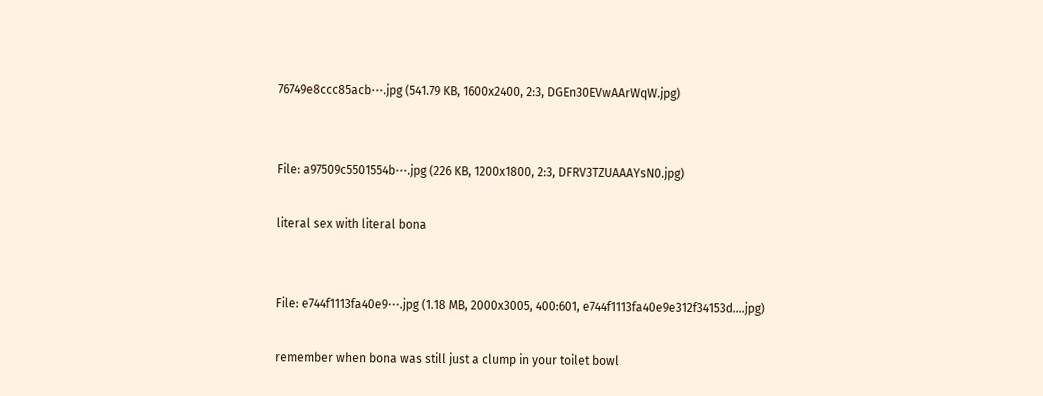76749e8ccc85acb⋯.jpg (541.79 KB, 1600x2400, 2:3, DGEn30EVwAArWqW.jpg)


File: a97509c5501554b⋯.jpg (226 KB, 1200x1800, 2:3, DFRV3TZUAAAYsN0.jpg)

literal sex with literal bona


File: e744f1113fa40e9⋯.jpg (1.18 MB, 2000x3005, 400:601, e744f1113fa40e9e312f34153d….jpg)

remember when bona was still just a clump in your toilet bowl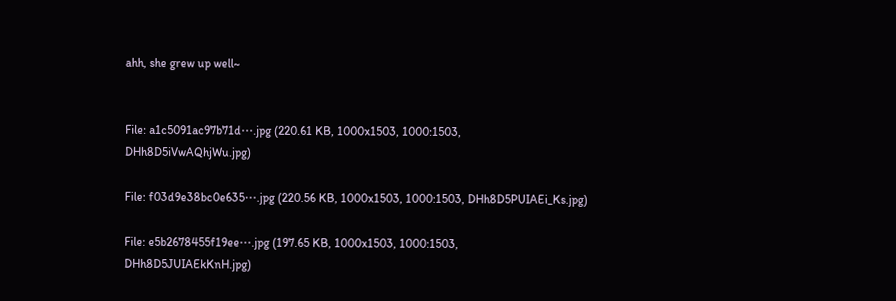ahh, she grew up well~


File: a1c5091ac97b71d⋯.jpg (220.61 KB, 1000x1503, 1000:1503, DHh8D5iVwAQhjWu.jpg)

File: f03d9e38bc0e635⋯.jpg (220.56 KB, 1000x1503, 1000:1503, DHh8D5PUIAEi_Ks.jpg)

File: e5b2678455f19ee⋯.jpg (197.65 KB, 1000x1503, 1000:1503, DHh8D5JUIAEkKnH.jpg)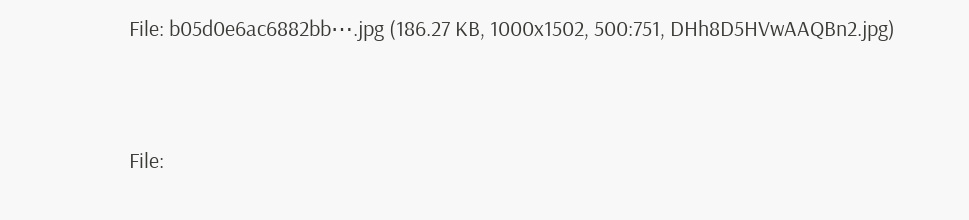File: b05d0e6ac6882bb⋯.jpg (186.27 KB, 1000x1502, 500:751, DHh8D5HVwAAQBn2.jpg)


File: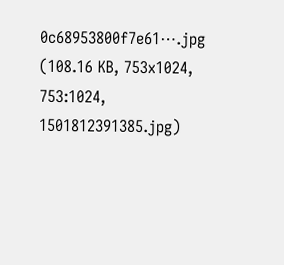0c68953800f7e61⋯.jpg (108.16 KB, 753x1024, 753:1024, 1501812391385.jpg)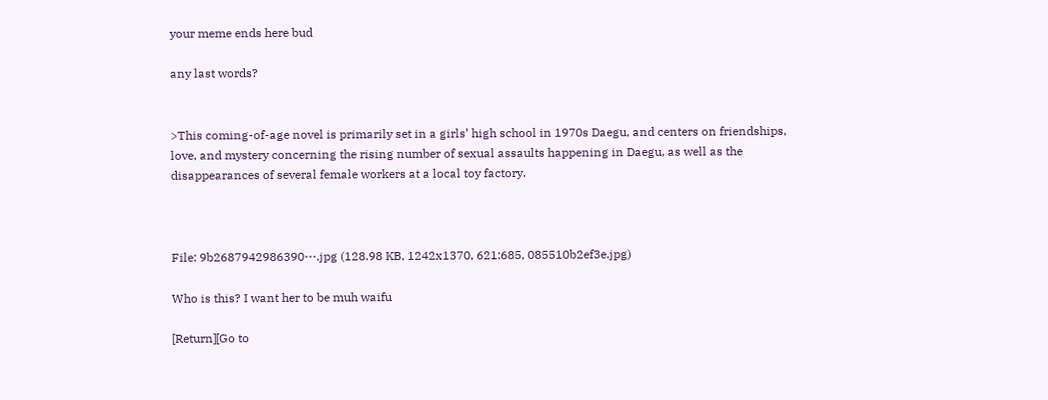your meme ends here bud

any last words?


>This coming-of-age novel is primarily set in a girls’ high school in 1970s Daegu, and centers on friendships, love, and mystery concerning the rising number of sexual assaults happening in Daegu, as well as the disappearances of several female workers at a local toy factory.



File: 9b2687942986390⋯.jpg (128.98 KB, 1242x1370, 621:685, 085510b2ef3e.jpg)

Who is this? I want her to be muh waifu

[Return][Go to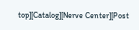top][Catalog][Nerve Center][Post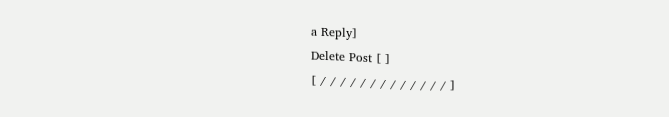a Reply]
Delete Post [ ]
[ / / / / / / / / / / / / / ]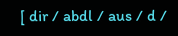[ dir / abdl / aus / d /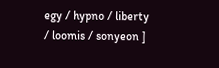egy / hypno / liberty / loomis / sonyeon ]